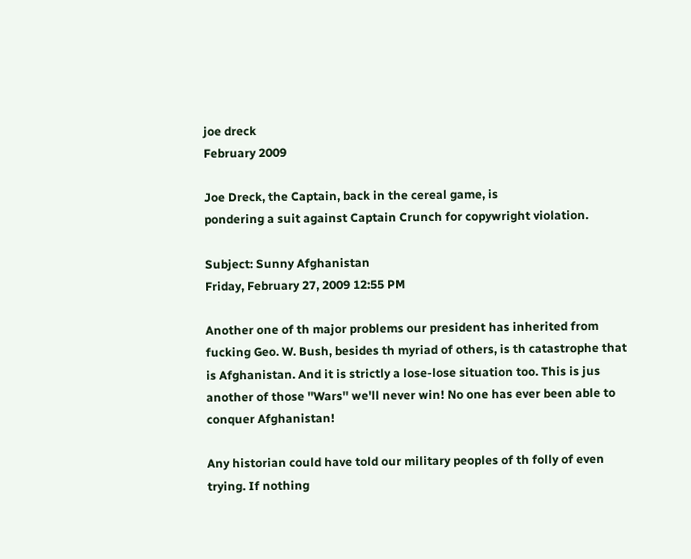joe dreck
February 2009

Joe Dreck, the Captain, back in the cereal game, is
pondering a suit against Captain Crunch for copywright violation.

Subject: Sunny Afghanistan
Friday, February 27, 2009 12:55 PM

Another one of th major problems our president has inherited from fucking Geo. W. Bush, besides th myriad of others, is th catastrophe that is Afghanistan. And it is strictly a lose-lose situation too. This is jus another of those ''Wars'' we'll never win! No one has ever been able to conquer Afghanistan!

Any historian could have told our military peoples of th folly of even trying. If nothing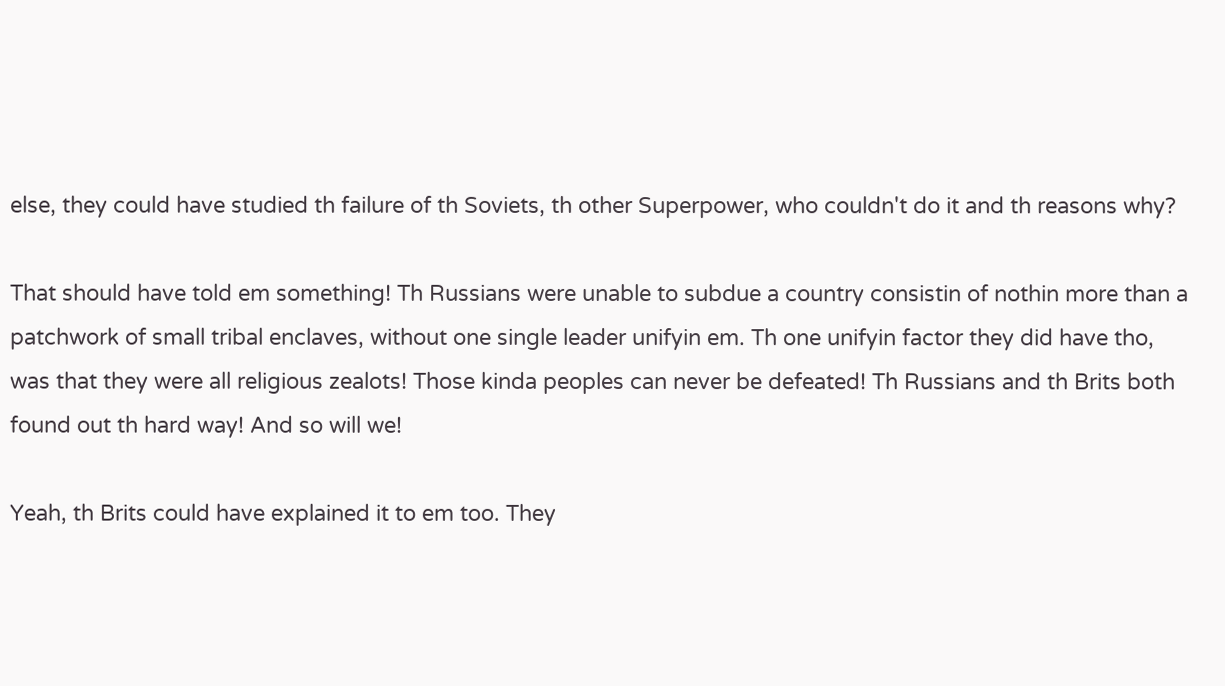else, they could have studied th failure of th Soviets, th other Superpower, who couldn't do it and th reasons why?

That should have told em something! Th Russians were unable to subdue a country consistin of nothin more than a patchwork of small tribal enclaves, without one single leader unifyin em. Th one unifyin factor they did have tho, was that they were all religious zealots! Those kinda peoples can never be defeated! Th Russians and th Brits both found out th hard way! And so will we!

Yeah, th Brits could have explained it to em too. They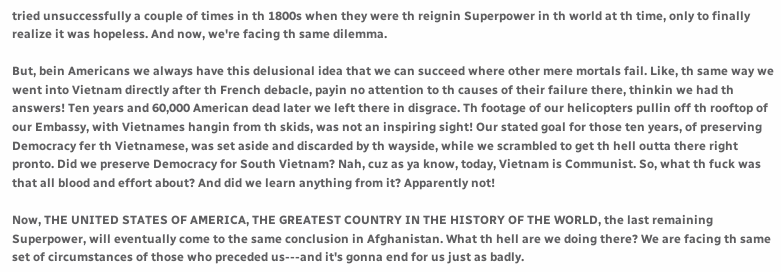tried unsuccessfully a couple of times in th 1800s when they were th reignin Superpower in th world at th time, only to finally realize it was hopeless. And now, we're facing th same dilemma.

But, bein Americans we always have this delusional idea that we can succeed where other mere mortals fail. Like, th same way we went into Vietnam directly after th French debacle, payin no attention to th causes of their failure there, thinkin we had th answers! Ten years and 60,000 American dead later we left there in disgrace. Th footage of our helicopters pullin off th rooftop of our Embassy, with Vietnames hangin from th skids, was not an inspiring sight! Our stated goal for those ten years, of preserving Democracy fer th Vietnamese, was set aside and discarded by th wayside, while we scrambled to get th hell outta there right pronto. Did we preserve Democracy for South Vietnam? Nah, cuz as ya know, today, Vietnam is Communist. So, what th fuck was that all blood and effort about? And did we learn anything from it? Apparently not!

Now, THE UNITED STATES OF AMERICA, THE GREATEST COUNTRY IN THE HISTORY OF THE WORLD, the last remaining Superpower, will eventually come to the same conclusion in Afghanistan. What th hell are we doing there? We are facing th same set of circumstances of those who preceded us---and it's gonna end for us just as badly.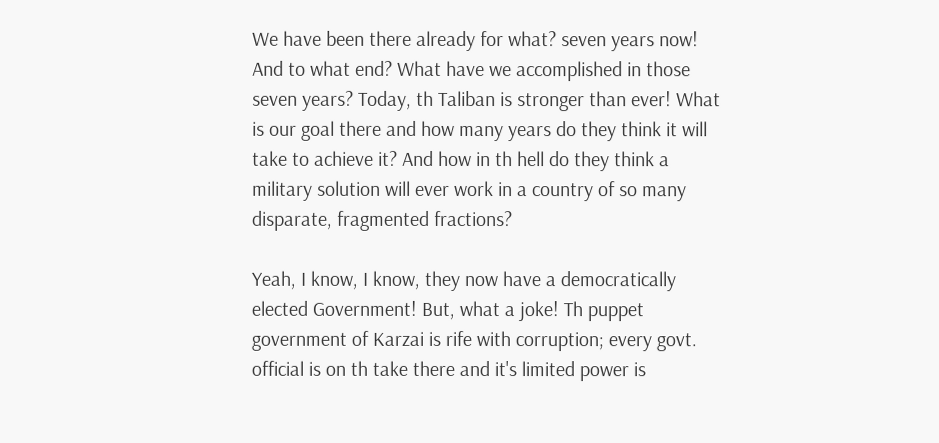We have been there already for what? seven years now! And to what end? What have we accomplished in those seven years? Today, th Taliban is stronger than ever! What is our goal there and how many years do they think it will take to achieve it? And how in th hell do they think a military solution will ever work in a country of so many disparate, fragmented fractions?

Yeah, I know, I know, they now have a democratically elected Government! But, what a joke! Th puppet government of Karzai is rife with corruption; every govt. official is on th take there and it's limited power is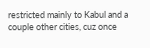restricted mainly to Kabul and a couple other cities, cuz once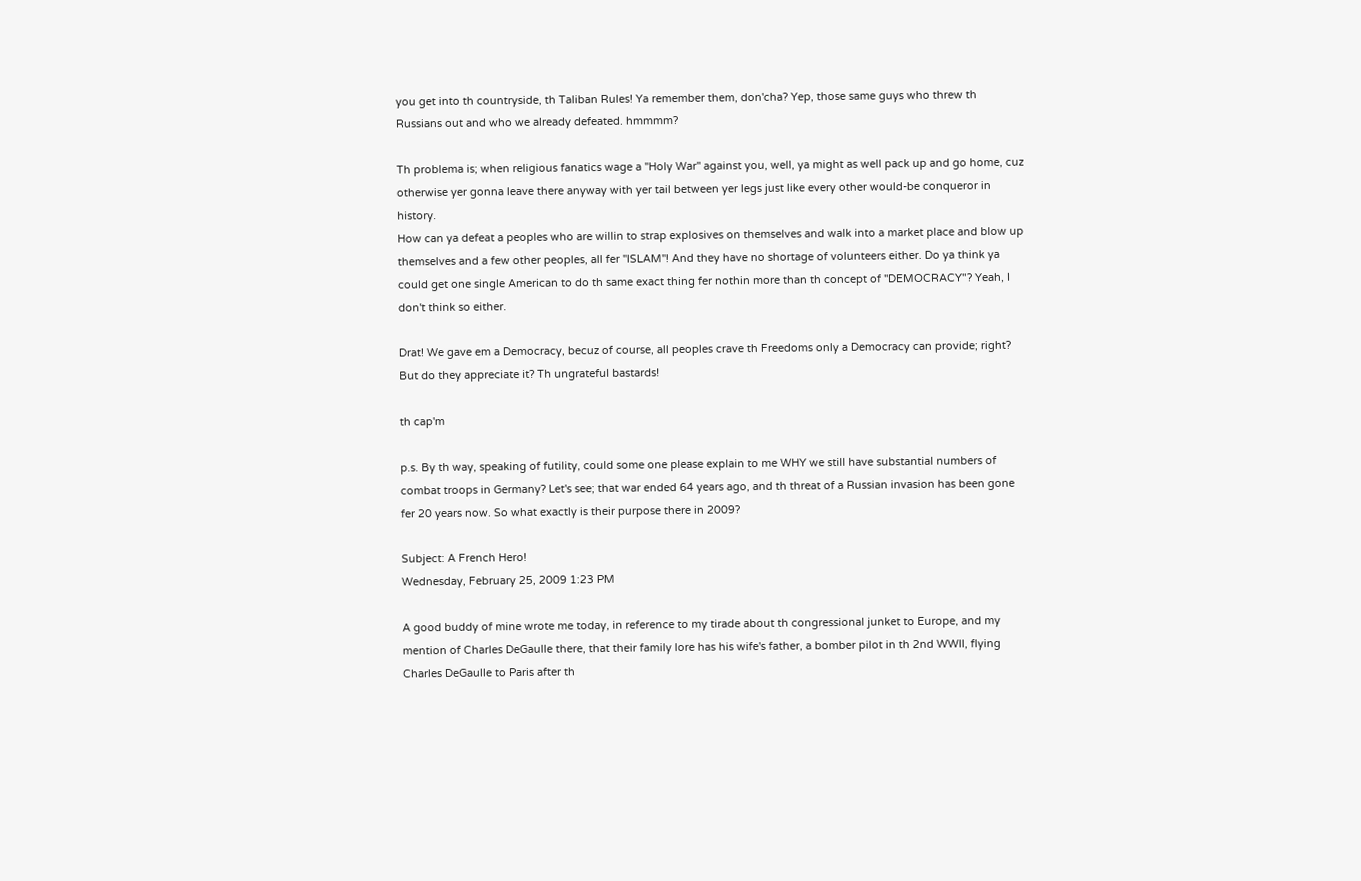you get into th countryside, th Taliban Rules! Ya remember them, don'cha? Yep, those same guys who threw th Russians out and who we already defeated. hmmmm?

Th problema is; when religious fanatics wage a ''Holy War'' against you, well, ya might as well pack up and go home, cuz otherwise yer gonna leave there anyway with yer tail between yer legs just like every other would-be conqueror in history.
How can ya defeat a peoples who are willin to strap explosives on themselves and walk into a market place and blow up themselves and a few other peoples, all fer ''ISLAM''! And they have no shortage of volunteers either. Do ya think ya could get one single American to do th same exact thing fer nothin more than th concept of ''DEMOCRACY"? Yeah, I don't think so either.

Drat! We gave em a Democracy, becuz of course, all peoples crave th Freedoms only a Democracy can provide; right? But do they appreciate it? Th ungrateful bastards!

th cap'm

p.s. By th way, speaking of futility, could some one please explain to me WHY we still have substantial numbers of combat troops in Germany? Let's see; that war ended 64 years ago, and th threat of a Russian invasion has been gone fer 20 years now. So what exactly is their purpose there in 2009?

Subject: A French Hero!
Wednesday, February 25, 2009 1:23 PM

A good buddy of mine wrote me today, in reference to my tirade about th congressional junket to Europe, and my mention of Charles DeGaulle there, that their family lore has his wife's father, a bomber pilot in th 2nd WWII, flying Charles DeGaulle to Paris after th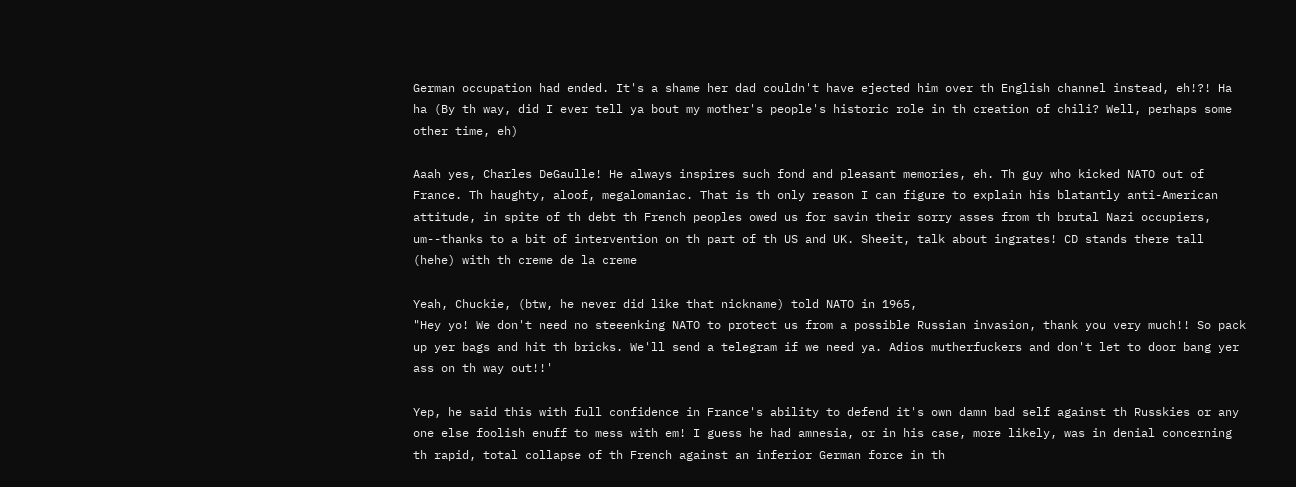German occupation had ended. It's a shame her dad couldn't have ejected him over th English channel instead, eh!?! Ha ha (By th way, did I ever tell ya bout my mother's people's historic role in th creation of chili? Well, perhaps some other time, eh)

Aaah yes, Charles DeGaulle! He always inspires such fond and pleasant memories, eh. Th guy who kicked NATO out of France. Th haughty, aloof, megalomaniac. That is th only reason I can figure to explain his blatantly anti-American attitude, in spite of th debt th French peoples owed us for savin their sorry asses from th brutal Nazi occupiers, um--thanks to a bit of intervention on th part of th US and UK. Sheeit, talk about ingrates! CD stands there tall (hehe) with th creme de la creme

Yeah, Chuckie, (btw, he never did like that nickname) told NATO in 1965,
"Hey yo! We don't need no steeenking NATO to protect us from a possible Russian invasion, thank you very much!! So pack up yer bags and hit th bricks. We'll send a telegram if we need ya. Adios mutherfuckers and don't let to door bang yer ass on th way out!!'

Yep, he said this with full confidence in France's ability to defend it's own damn bad self against th Russkies or any one else foolish enuff to mess with em! I guess he had amnesia, or in his case, more likely, was in denial concerning th rapid, total collapse of th French against an inferior German force in th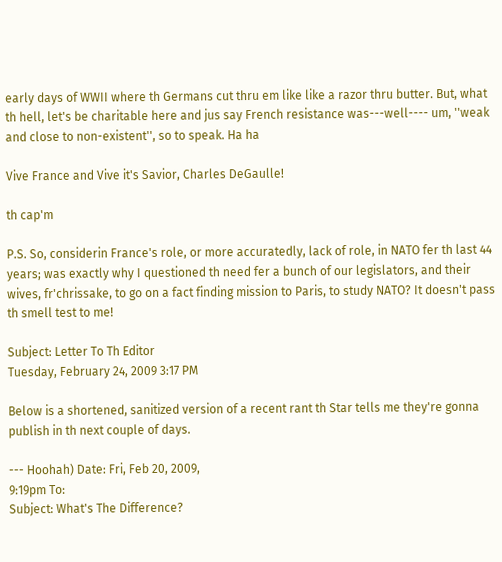early days of WWII where th Germans cut thru em like like a razor thru butter. But, what th hell, let's be charitable here and jus say French resistance was---well---- um, ''weak and close to non-existent'', so to speak. Ha ha

Vive France and Vive it's Savior, Charles DeGaulle!

th cap'm

P.S. So, considerin France's role, or more accuratedly, lack of role, in NATO fer th last 44 years; was exactly why I questioned th need fer a bunch of our legislators, and their wives, fr'chrissake, to go on a fact finding mission to Paris, to study NATO? It doesn't pass th smell test to me!

Subject: Letter To Th Editor
Tuesday, February 24, 2009 3:17 PM

Below is a shortened, sanitized version of a recent rant th Star tells me they're gonna publish in th next couple of days.

--- Hoohah) Date: Fri, Feb 20, 2009,
9:19pm To:
Subject: What's The Difference?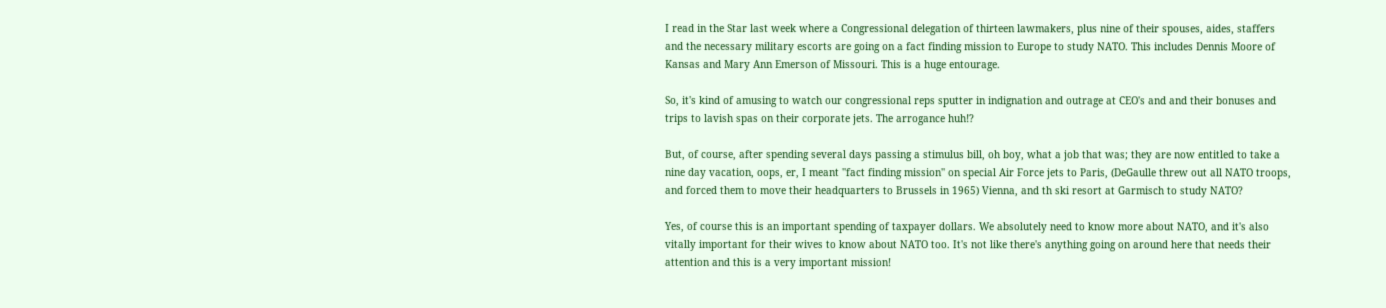I read in the Star last week where a Congressional delegation of thirteen lawmakers, plus nine of their spouses, aides, staffers and the necessary military escorts are going on a fact finding mission to Europe to study NATO. This includes Dennis Moore of Kansas and Mary Ann Emerson of Missouri. This is a huge entourage.

So, it's kind of amusing to watch our congressional reps sputter in indignation and outrage at CEO's and and their bonuses and trips to lavish spas on their corporate jets. The arrogance huh!?

But, of course, after spending several days passing a stimulus bill, oh boy, what a job that was; they are now entitled to take a nine day vacation, oops, er, I meant ''fact finding mission'' on special Air Force jets to Paris, (DeGaulle threw out all NATO troops, and forced them to move their headquarters to Brussels in 1965) Vienna, and th ski resort at Garmisch to study NATO?

Yes, of course this is an important spending of taxpayer dollars. We absolutely need to know more about NATO, and it's also vitally important for their wives to know about NATO too. It's not like there's anything going on around here that needs their attention and this is a very important mission!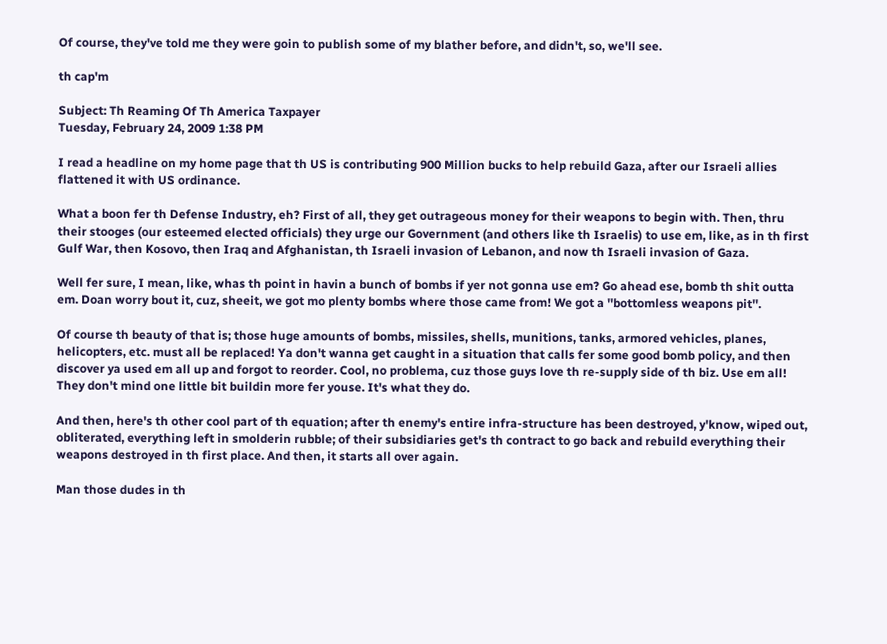Of course, they've told me they were goin to publish some of my blather before, and didn't, so, we'll see.

th cap'm

Subject: Th Reaming Of Th America Taxpayer
Tuesday, February 24, 2009 1:38 PM

I read a headline on my home page that th US is contributing 900 Million bucks to help rebuild Gaza, after our Israeli allies flattened it with US ordinance.

What a boon fer th Defense Industry, eh? First of all, they get outrageous money for their weapons to begin with. Then, thru their stooges (our esteemed elected officials) they urge our Government (and others like th Israelis) to use em, like, as in th first Gulf War, then Kosovo, then Iraq and Afghanistan, th Israeli invasion of Lebanon, and now th Israeli invasion of Gaza.

Well fer sure, I mean, like, whas th point in havin a bunch of bombs if yer not gonna use em? Go ahead ese, bomb th shit outta em. Doan worry bout it, cuz, sheeit, we got mo plenty bombs where those came from! We got a ''bottomless weapons pit''.

Of course th beauty of that is; those huge amounts of bombs, missiles, shells, munitions, tanks, armored vehicles, planes, helicopters, etc. must all be replaced! Ya don't wanna get caught in a situation that calls fer some good bomb policy, and then discover ya used em all up and forgot to reorder. Cool, no problema, cuz those guys love th re-supply side of th biz. Use em all! They don't mind one little bit buildin more fer youse. It's what they do.

And then, here's th other cool part of th equation; after th enemy's entire infra-structure has been destroyed, y'know, wiped out, obliterated, everything left in smolderin rubble; of their subsidiaries get's th contract to go back and rebuild everything their weapons destroyed in th first place. And then, it starts all over again.

Man those dudes in th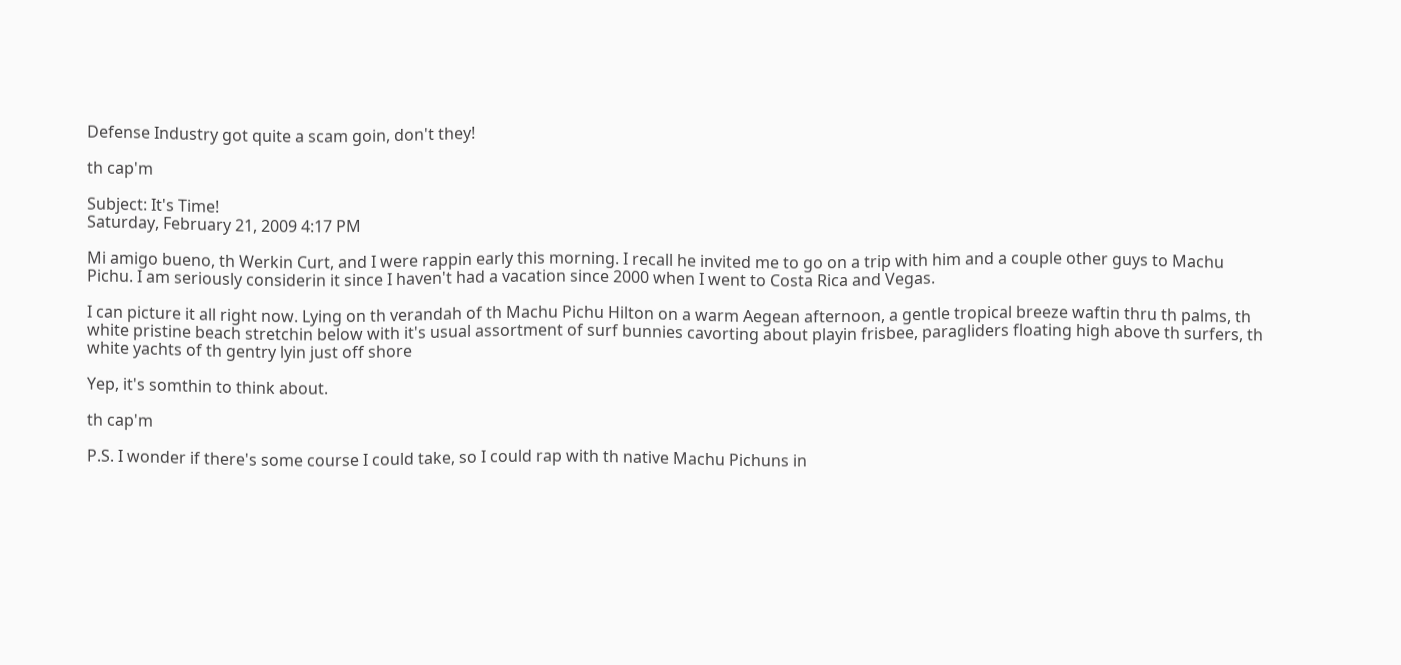Defense Industry got quite a scam goin, don't they!

th cap'm

Subject: It's Time!
Saturday, February 21, 2009 4:17 PM

Mi amigo bueno, th Werkin Curt, and I were rappin early this morning. I recall he invited me to go on a trip with him and a couple other guys to Machu Pichu. I am seriously considerin it since I haven't had a vacation since 2000 when I went to Costa Rica and Vegas.

I can picture it all right now. Lying on th verandah of th Machu Pichu Hilton on a warm Aegean afternoon, a gentle tropical breeze waftin thru th palms, th white pristine beach stretchin below with it's usual assortment of surf bunnies cavorting about playin frisbee, paragliders floating high above th surfers, th white yachts of th gentry lyin just off shore

Yep, it's somthin to think about.

th cap'm

P.S. I wonder if there's some course I could take, so I could rap with th native Machu Pichuns in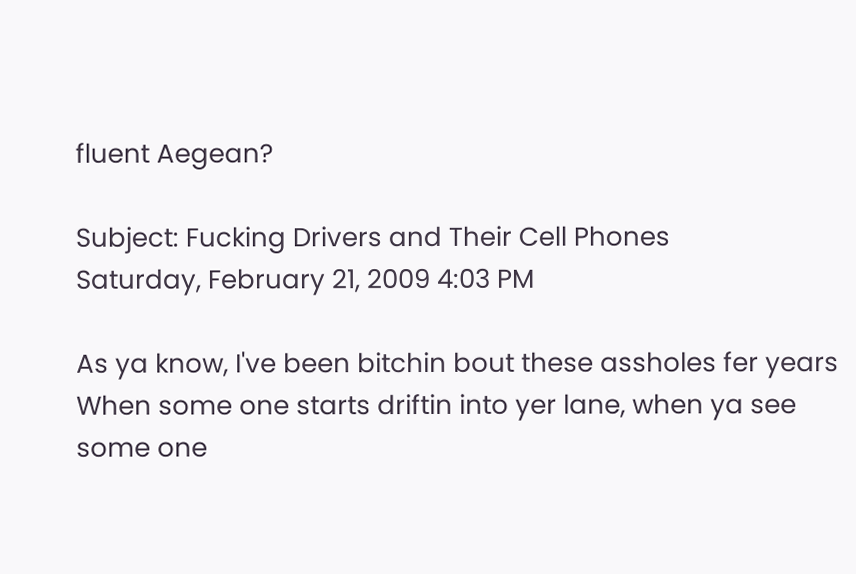fluent Aegean?

Subject: Fucking Drivers and Their Cell Phones
Saturday, February 21, 2009 4:03 PM

As ya know, I've been bitchin bout these assholes fer years When some one starts driftin into yer lane, when ya see some one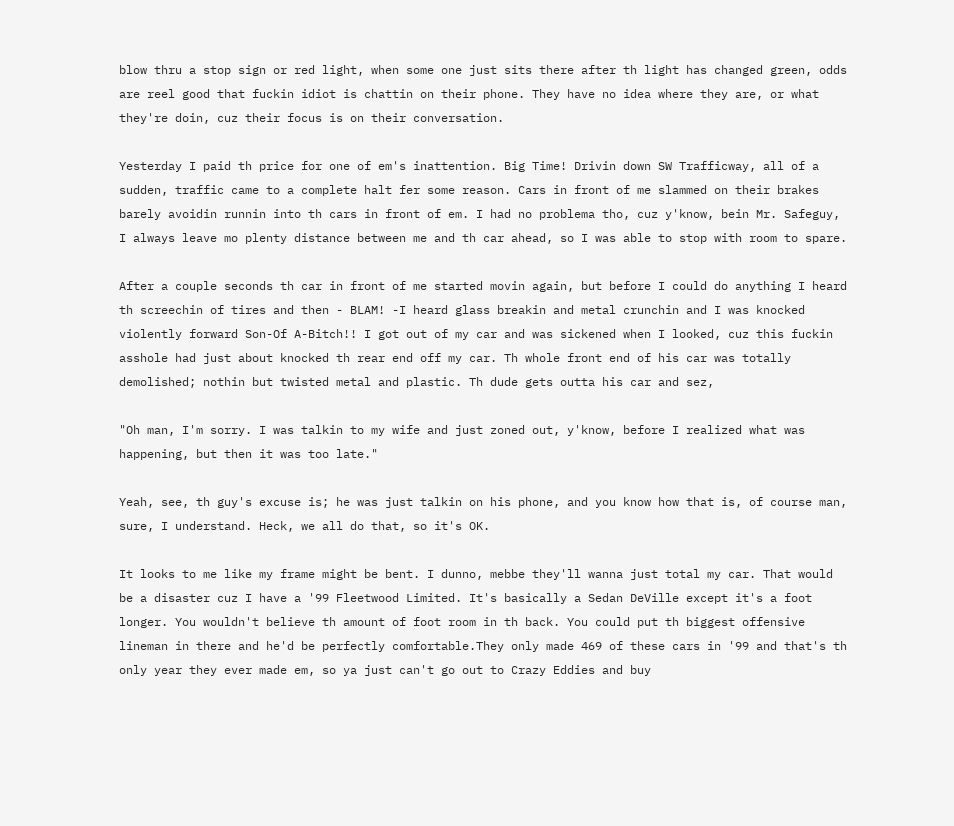blow thru a stop sign or red light, when some one just sits there after th light has changed green, odds are reel good that fuckin idiot is chattin on their phone. They have no idea where they are, or what they're doin, cuz their focus is on their conversation.

Yesterday I paid th price for one of em's inattention. Big Time! Drivin down SW Trafficway, all of a sudden, traffic came to a complete halt fer some reason. Cars in front of me slammed on their brakes barely avoidin runnin into th cars in front of em. I had no problema tho, cuz y'know, bein Mr. Safeguy, I always leave mo plenty distance between me and th car ahead, so I was able to stop with room to spare.

After a couple seconds th car in front of me started movin again, but before I could do anything I heard th screechin of tires and then - BLAM! -I heard glass breakin and metal crunchin and I was knocked violently forward Son-Of A-Bitch!! I got out of my car and was sickened when I looked, cuz this fuckin asshole had just about knocked th rear end off my car. Th whole front end of his car was totally demolished; nothin but twisted metal and plastic. Th dude gets outta his car and sez,

"Oh man, I'm sorry. I was talkin to my wife and just zoned out, y'know, before I realized what was happening, but then it was too late."

Yeah, see, th guy's excuse is; he was just talkin on his phone, and you know how that is, of course man, sure, I understand. Heck, we all do that, so it's OK.

It looks to me like my frame might be bent. I dunno, mebbe they'll wanna just total my car. That would be a disaster cuz I have a '99 Fleetwood Limited. It's basically a Sedan DeVille except it's a foot longer. You wouldn't believe th amount of foot room in th back. You could put th biggest offensive lineman in there and he'd be perfectly comfortable.They only made 469 of these cars in '99 and that's th only year they ever made em, so ya just can't go out to Crazy Eddies and buy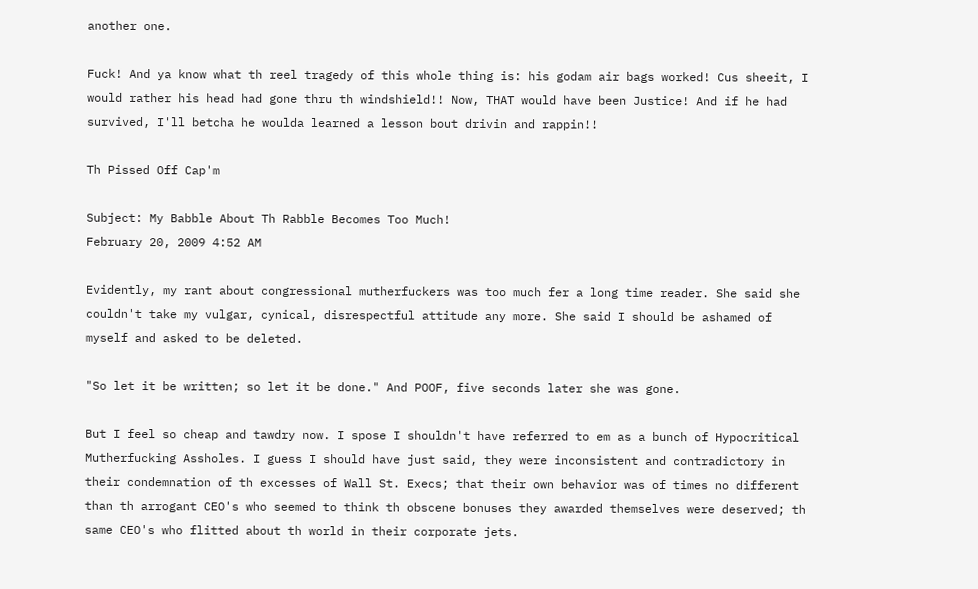another one.

Fuck! And ya know what th reel tragedy of this whole thing is: his godam air bags worked! Cus sheeit, I would rather his head had gone thru th windshield!! Now, THAT would have been Justice! And if he had survived, I'll betcha he woulda learned a lesson bout drivin and rappin!!

Th Pissed Off Cap'm

Subject: My Babble About Th Rabble Becomes Too Much!
February 20, 2009 4:52 AM

Evidently, my rant about congressional mutherfuckers was too much fer a long time reader. She said she couldn't take my vulgar, cynical, disrespectful attitude any more. She said I should be ashamed of myself and asked to be deleted.

"So let it be written; so let it be done." And POOF, five seconds later she was gone.

But I feel so cheap and tawdry now. I spose I shouldn't have referred to em as a bunch of Hypocritical Mutherfucking Assholes. I guess I should have just said, they were inconsistent and contradictory in their condemnation of th excesses of Wall St. Execs; that their own behavior was of times no different than th arrogant CEO's who seemed to think th obscene bonuses they awarded themselves were deserved; th same CEO's who flitted about th world in their corporate jets.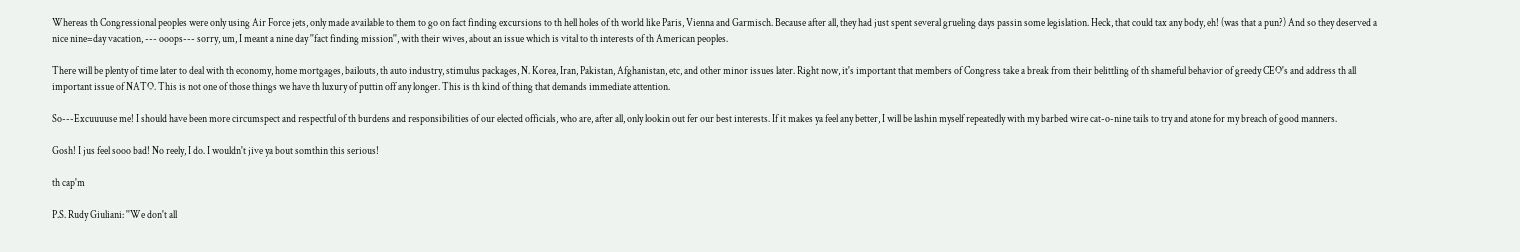Whereas th Congressional peoples were only using Air Force jets, only made available to them to go on fact finding excursions to th hell holes of th world like Paris, Vienna and Garmisch. Because after all, they had just spent several grueling days passin some legislation. Heck, that could tax any body, eh! (was that a pun?) And so they deserved a nice nine=day vacation, --- ooops--- sorry, um, I meant a nine day ''fact finding mission'', with their wives, about an issue which is vital to th interests of th American peoples.

There will be plenty of time later to deal with th economy, home mortgages, bailouts, th auto industry, stimulus packages, N. Korea, Iran, Pakistan, Afghanistan, etc, and other minor issues later. Right now, it's important that members of Congress take a break from their belittling of th shameful behavior of greedy CEO's and address th all important issue of NATO. This is not one of those things we have th luxury of puttin off any longer. This is th kind of thing that demands immediate attention.

So---Excuuuuse me! I should have been more circumspect and respectful of th burdens and responsibilities of our elected officials, who are, after all, only lookin out fer our best interests. If it makes ya feel any better, I will be lashin myself repeatedly with my barbed wire cat-o-nine tails to try and atone for my breach of good manners.

Gosh! I jus feel sooo bad! No reely, I do. I wouldn't jive ya bout somthin this serious!

th cap'm

P.S. Rudy Giuliani: ''We don't all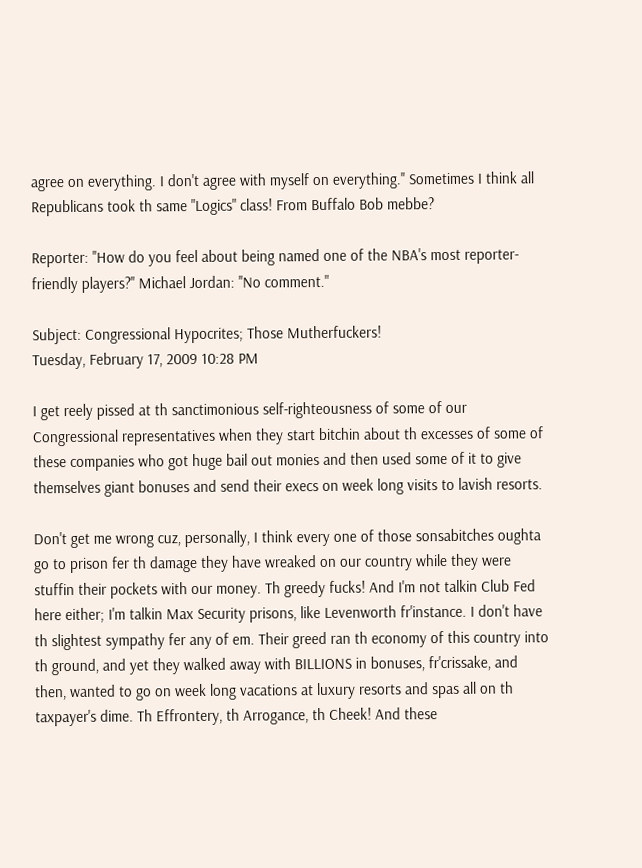agree on everything. I don't agree with myself on everything.'' Sometimes I think all Republicans took th same "Logics" class! From Buffalo Bob mebbe?

Reporter: ''How do you feel about being named one of the NBA's most reporter-friendly players?'' Michael Jordan: ''No comment."

Subject: Congressional Hypocrites; Those Mutherfuckers!
Tuesday, February 17, 2009 10:28 PM

I get reely pissed at th sanctimonious self-righteousness of some of our Congressional representatives when they start bitchin about th excesses of some of these companies who got huge bail out monies and then used some of it to give themselves giant bonuses and send their execs on week long visits to lavish resorts.

Don't get me wrong cuz, personally, I think every one of those sonsabitches oughta go to prison fer th damage they have wreaked on our country while they were stuffin their pockets with our money. Th greedy fucks! And I'm not talkin Club Fed here either; I'm talkin Max Security prisons, like Levenworth fr'instance. I don't have th slightest sympathy fer any of em. Their greed ran th economy of this country into th ground, and yet they walked away with BILLIONS in bonuses, fr'crissake, and then, wanted to go on week long vacations at luxury resorts and spas all on th taxpayer's dime. Th Effrontery, th Arrogance, th Cheek! And these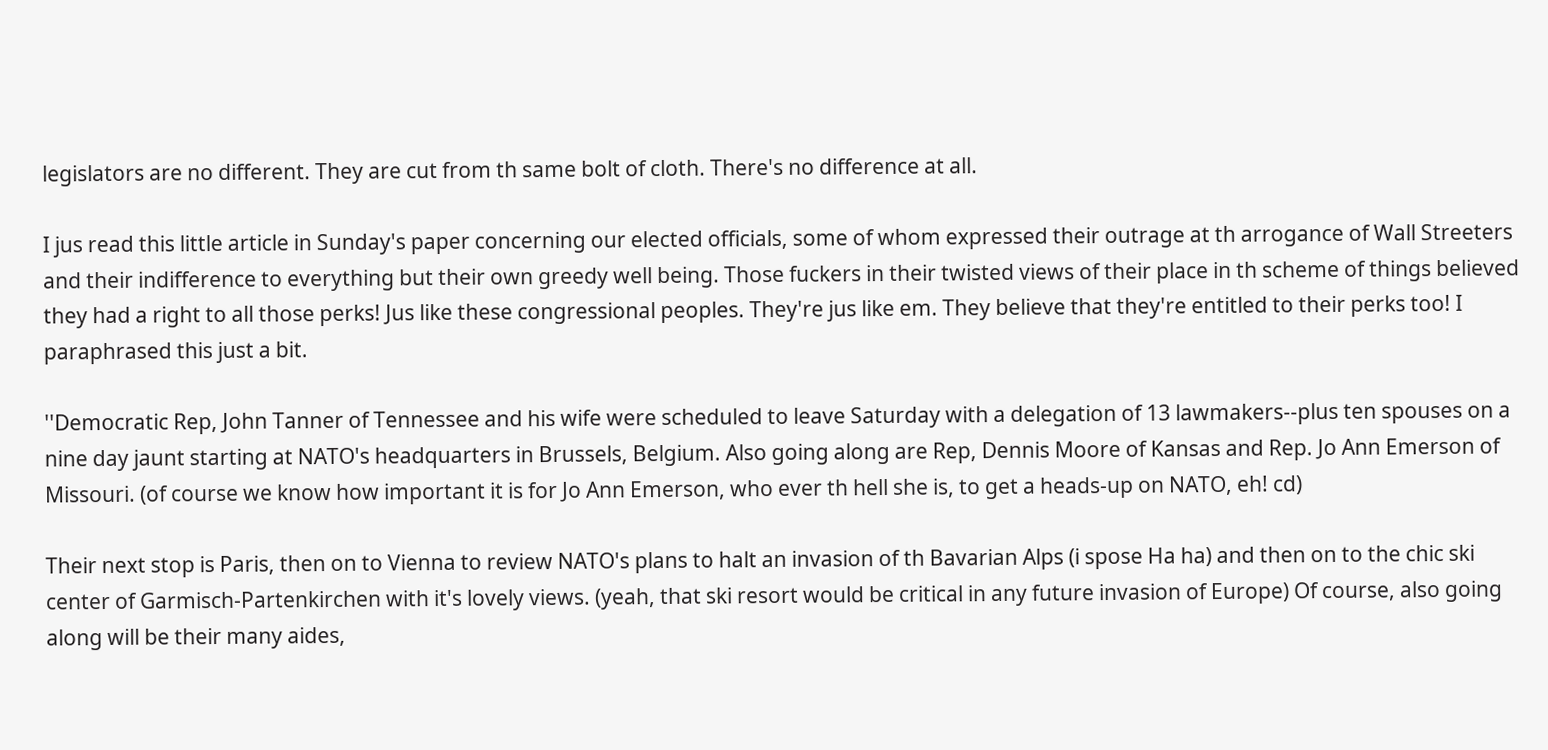legislators are no different. They are cut from th same bolt of cloth. There's no difference at all.

I jus read this little article in Sunday's paper concerning our elected officials, some of whom expressed their outrage at th arrogance of Wall Streeters and their indifference to everything but their own greedy well being. Those fuckers in their twisted views of their place in th scheme of things believed they had a right to all those perks! Jus like these congressional peoples. They're jus like em. They believe that they're entitled to their perks too! I paraphrased this just a bit.

''Democratic Rep, John Tanner of Tennessee and his wife were scheduled to leave Saturday with a delegation of 13 lawmakers--plus ten spouses on a nine day jaunt starting at NATO's headquarters in Brussels, Belgium. Also going along are Rep, Dennis Moore of Kansas and Rep. Jo Ann Emerson of Missouri. (of course we know how important it is for Jo Ann Emerson, who ever th hell she is, to get a heads-up on NATO, eh! cd)

Their next stop is Paris, then on to Vienna to review NATO's plans to halt an invasion of th Bavarian Alps (i spose Ha ha) and then on to the chic ski center of Garmisch-Partenkirchen with it's lovely views. (yeah, that ski resort would be critical in any future invasion of Europe) Of course, also going along will be their many aides,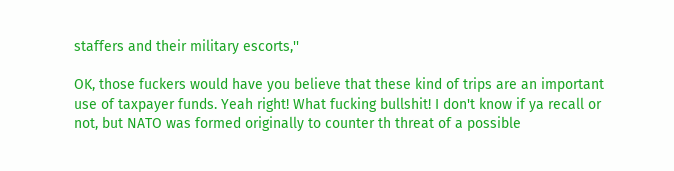staffers and their military escorts,''

OK, those fuckers would have you believe that these kind of trips are an important use of taxpayer funds. Yeah right! What fucking bullshit! I don't know if ya recall or not, but NATO was formed originally to counter th threat of a possible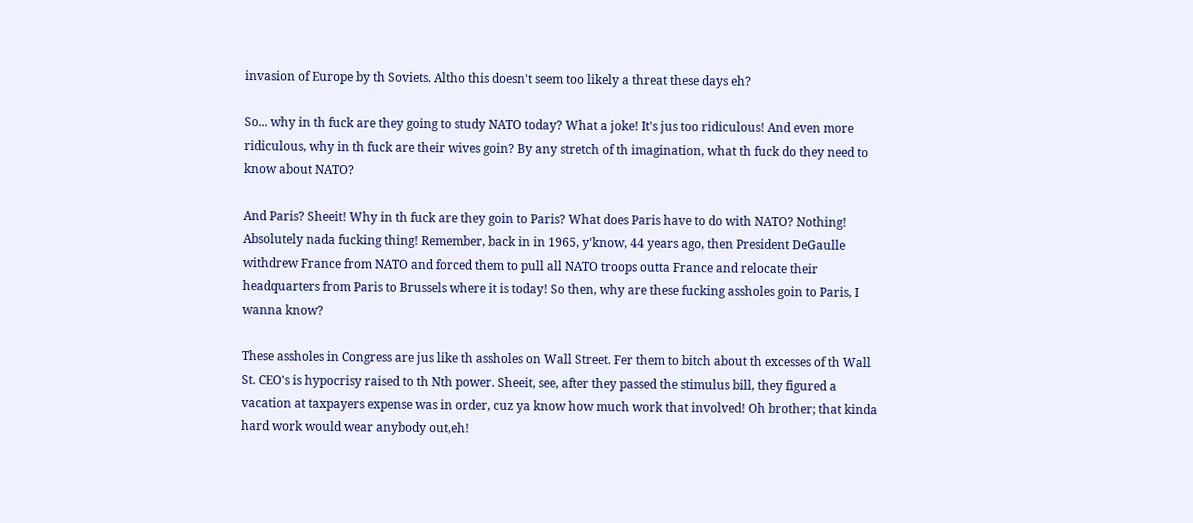invasion of Europe by th Soviets. Altho this doesn't seem too likely a threat these days eh?

So... why in th fuck are they going to study NATO today? What a joke! It's jus too ridiculous! And even more ridiculous, why in th fuck are their wives goin? By any stretch of th imagination, what th fuck do they need to know about NATO?

And Paris? Sheeit! Why in th fuck are they goin to Paris? What does Paris have to do with NATO? Nothing! Absolutely nada fucking thing! Remember, back in in 1965, y'know, 44 years ago, then President DeGaulle withdrew France from NATO and forced them to pull all NATO troops outta France and relocate their headquarters from Paris to Brussels where it is today! So then, why are these fucking assholes goin to Paris, I wanna know?

These assholes in Congress are jus like th assholes on Wall Street. Fer them to bitch about th excesses of th Wall St. CEO's is hypocrisy raised to th Nth power. Sheeit, see, after they passed the stimulus bill, they figured a vacation at taxpayers expense was in order, cuz ya know how much work that involved! Oh brother; that kinda hard work would wear anybody out,eh!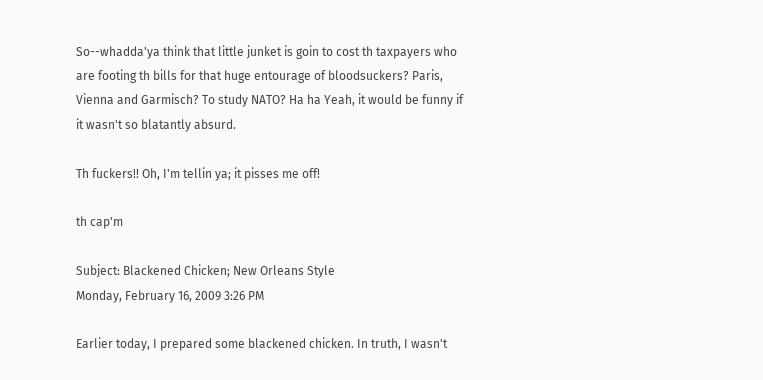So--whadda'ya think that little junket is goin to cost th taxpayers who are footing th bills for that huge entourage of bloodsuckers? Paris, Vienna and Garmisch? To study NATO? Ha ha Yeah, it would be funny if it wasn't so blatantly absurd.

Th fuckers!! Oh, I'm tellin ya; it pisses me off!

th cap'm

Subject: Blackened Chicken; New Orleans Style
Monday, February 16, 2009 3:26 PM

Earlier today, I prepared some blackened chicken. In truth, I wasn't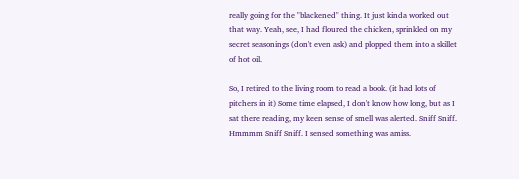really going for the "blackened" thing. It just kinda worked out that way. Yeah, see, I had floured the chicken, sprinkled on my secret seasonings (don't even ask) and plopped them into a skillet of hot oil.

So, I retired to the living room to read a book. (it had lots of pitchers in it) Some time elapsed, I don't know how long, but as I sat there reading, my keen sense of smell was alerted. Sniff Sniff. Hmmmm Sniff Sniff. I sensed something was amiss.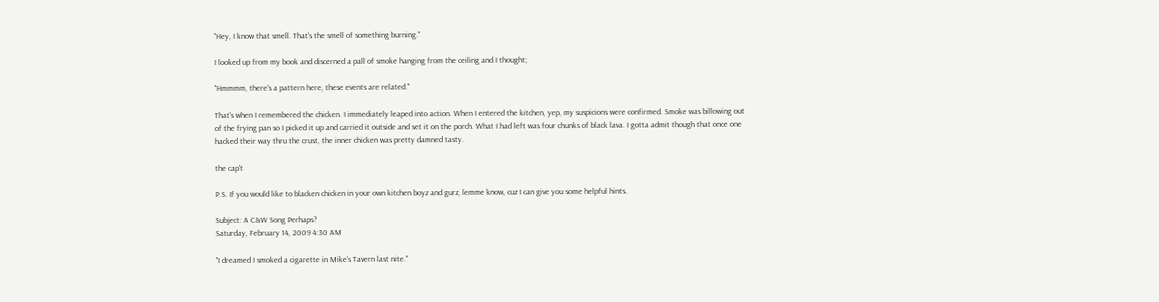''Hey, I know that smell. That's the smell of something burning.''

I looked up from my book and discerned a pall of smoke hanging from the ceiling and I thought;

''Hmmmm, there's a pattern here, these events are related.''

That's when I remembered the chicken. I immediately leaped into action. When I entered the kitchen, yep, my suspicions were confirmed. Smoke was billowing out of the frying pan so I picked it up and carried it outside and set it on the porch. What I had left was four chunks of black lava. I gotta admit though that once one hacked their way thru the crust, the inner chicken was pretty damned tasty.

the cap't

P.S. If you would like to blacken chicken in your own kitchen boyz and gurz, lemme know, cuz I can give you some helpful hints.

Subject: A C&W Song Perhaps?
Saturday, February 14, 2009 4:30 AM

''I dreamed I smoked a cigarette in Mike's Tavern last nite.''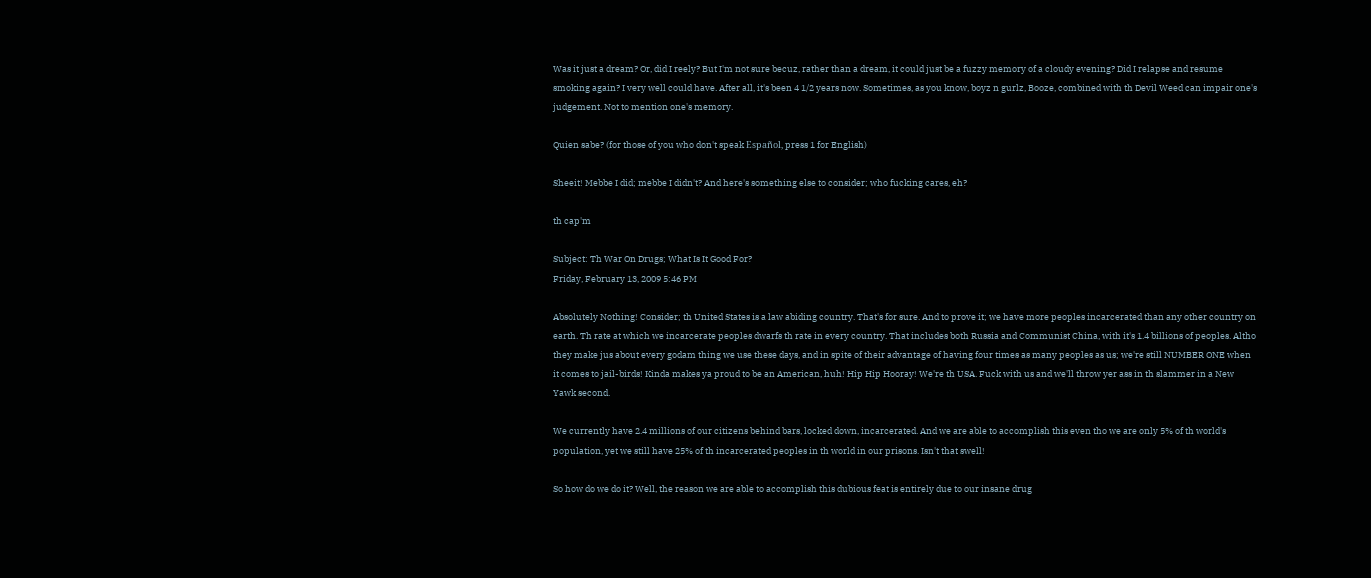Was it just a dream? Or, did I reely? But I'm not sure becuz, rather than a dream, it could just be a fuzzy memory of a cloudy evening? Did I relapse and resume smoking again? I very well could have. After all, it's been 4 1/2 years now. Sometimes, as you know, boyz n gurlz, Booze, combined with th Devil Weed can impair one's judgement. Not to mention one's memory.

Quien sabe? (for those of you who don't speak Español, press 1 for English)

Sheeit! Mebbe I did; mebbe I didn't? And here's something else to consider; who fucking cares, eh?

th cap'm

Subject: Th War On Drugs; What Is It Good For?
Friday, February 13, 2009 5:46 PM

Absolutely Nothing! Consider; th United States is a law abiding country. That's for sure. And to prove it; we have more peoples incarcerated than any other country on earth. Th rate at which we incarcerate peoples dwarfs th rate in every country. That includes both Russia and Communist China, with it's 1.4 billions of peoples. Altho they make jus about every godam thing we use these days, and in spite of their advantage of having four times as many peoples as us; we're still NUMBER ONE when it comes to jail-birds! Kinda makes ya proud to be an American, huh! Hip Hip Hooray! We're th USA. Fuck with us and we'll throw yer ass in th slammer in a New Yawk second.

We currently have 2.4 millions of our citizens behind bars, locked down, incarcerated. And we are able to accomplish this even tho we are only 5% of th world's population, yet we still have 25% of th incarcerated peoples in th world in our prisons. Isn't that swell!

So how do we do it? Well, the reason we are able to accomplish this dubious feat is entirely due to our insane drug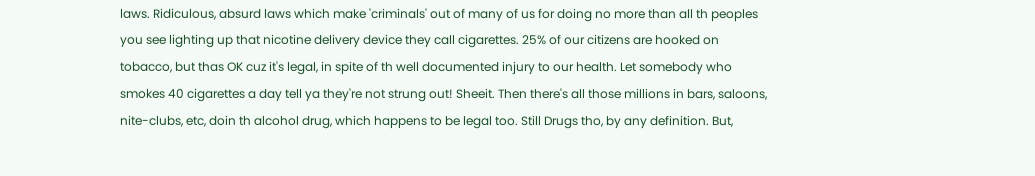laws. Ridiculous, absurd laws which make 'criminals' out of many of us for doing no more than all th peoples you see lighting up that nicotine delivery device they call cigarettes. 25% of our citizens are hooked on tobacco, but thas OK cuz it's legal, in spite of th well documented injury to our health. Let somebody who smokes 40 cigarettes a day tell ya they're not strung out! Sheeit. Then there's all those millions in bars, saloons, nite-clubs, etc, doin th alcohol drug, which happens to be legal too. Still Drugs tho, by any definition. But,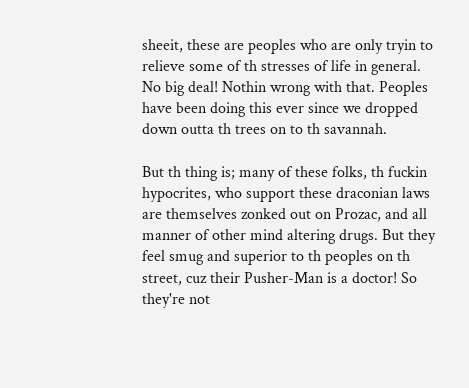sheeit, these are peoples who are only tryin to relieve some of th stresses of life in general. No big deal! Nothin wrong with that. Peoples have been doing this ever since we dropped down outta th trees on to th savannah.

But th thing is; many of these folks, th fuckin hypocrites, who support these draconian laws are themselves zonked out on Prozac, and all manner of other mind altering drugs. But they feel smug and superior to th peoples on th street, cuz their Pusher-Man is a doctor! So they're not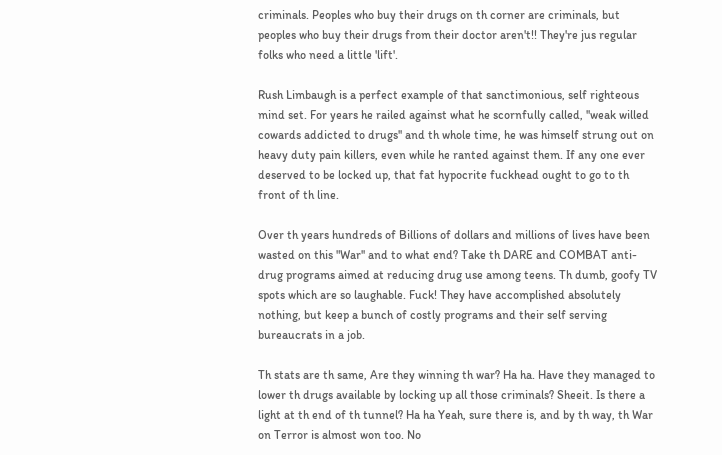criminals. Peoples who buy their drugs on th corner are criminals, but peoples who buy their drugs from their doctor aren't!! They're jus regular folks who need a little 'lift'.

Rush Limbaugh is a perfect example of that sanctimonious, self righteous mind set. For years he railed against what he scornfully called, ''weak willed cowards addicted to drugs'' and th whole time, he was himself strung out on heavy duty pain killers, even while he ranted against them. If any one ever deserved to be locked up, that fat hypocrite fuckhead ought to go to th front of th line.

Over th years hundreds of Billions of dollars and millions of lives have been wasted on this "War'' and to what end? Take th DARE and COMBAT anti-drug programs aimed at reducing drug use among teens. Th dumb, goofy TV spots which are so laughable. Fuck! They have accomplished absolutely nothing, but keep a bunch of costly programs and their self serving bureaucrats in a job.

Th stats are th same, Are they winning th war? Ha ha. Have they managed to lower th drugs available by locking up all those criminals? Sheeit. Is there a light at th end of th tunnel? Ha ha Yeah, sure there is, and by th way, th War on Terror is almost won too. No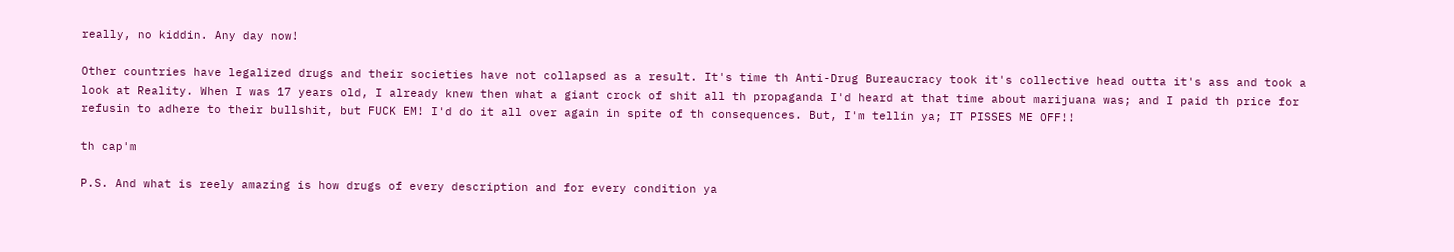really, no kiddin. Any day now!

Other countries have legalized drugs and their societies have not collapsed as a result. It's time th Anti-Drug Bureaucracy took it's collective head outta it's ass and took a look at Reality. When I was 17 years old, I already knew then what a giant crock of shit all th propaganda I'd heard at that time about marijuana was; and I paid th price for refusin to adhere to their bullshit, but FUCK EM! I'd do it all over again in spite of th consequences. But, I'm tellin ya; IT PISSES ME OFF!!

th cap'm

P.S. And what is reely amazing is how drugs of every description and for every condition ya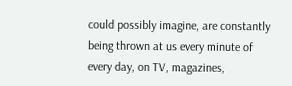could possibly imagine, are constantly being thrown at us every minute of every day, on TV, magazines,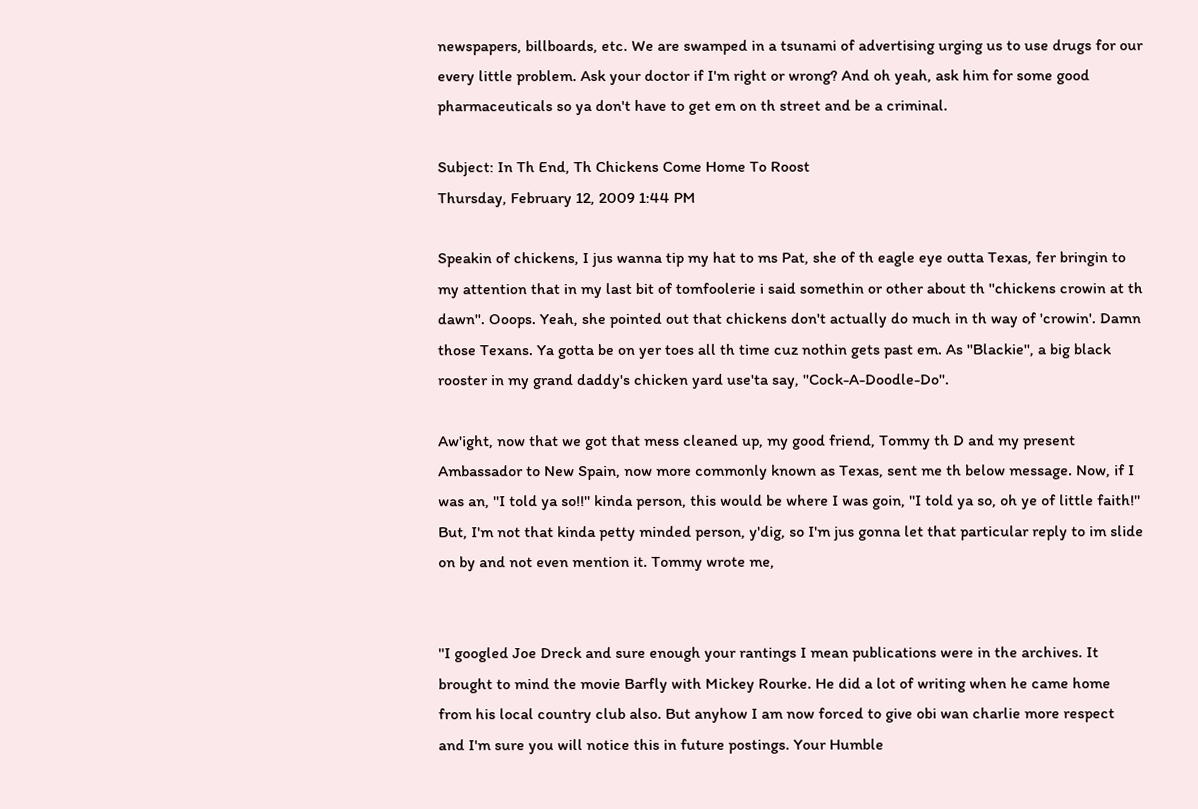newspapers, billboards, etc. We are swamped in a tsunami of advertising urging us to use drugs for our every little problem. Ask your doctor if I'm right or wrong? And oh yeah, ask him for some good pharmaceuticals so ya don't have to get em on th street and be a criminal.

Subject: In Th End, Th Chickens Come Home To Roost
Thursday, February 12, 2009 1:44 PM

Speakin of chickens, I jus wanna tip my hat to ms Pat, she of th eagle eye outta Texas, fer bringin to my attention that in my last bit of tomfoolerie i said somethin or other about th ''chickens crowin at th dawn''. Ooops. Yeah, she pointed out that chickens don't actually do much in th way of 'crowin'. Damn those Texans. Ya gotta be on yer toes all th time cuz nothin gets past em. As ''Blackie'', a big black rooster in my grand daddy's chicken yard use'ta say, ''Cock-A-Doodle-Do''.

Aw'ight, now that we got that mess cleaned up, my good friend, Tommy th D and my present Ambassador to New Spain, now more commonly known as Texas, sent me th below message. Now, if I was an, ''I told ya so!!'' kinda person, this would be where I was goin, ''I told ya so, oh ye of little faith!'' But, I'm not that kinda petty minded person, y'dig, so I'm jus gonna let that particular reply to im slide on by and not even mention it. Tommy wrote me,


''I googled Joe Dreck and sure enough your rantings I mean publications were in the archives. It brought to mind the movie Barfly with Mickey Rourke. He did a lot of writing when he came home from his local country club also. But anyhow I am now forced to give obi wan charlie more respect and I'm sure you will notice this in future postings. Your Humble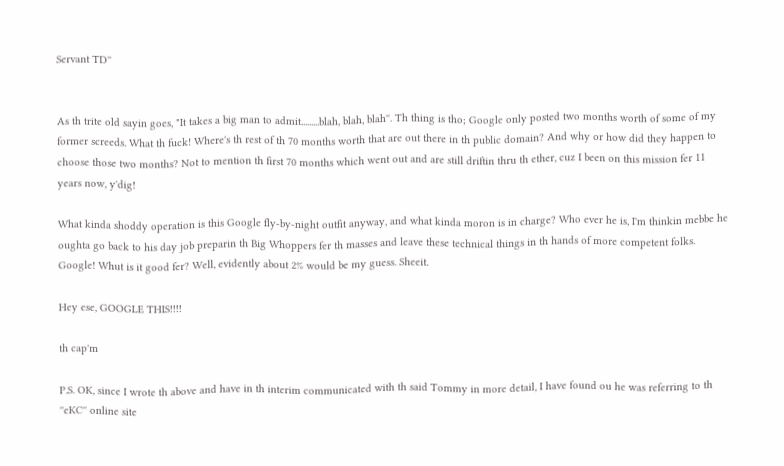Servant TD''


As th trite old sayin goes, "It takes a big man to admit.........blah, blah, blah''. Th thing is tho; Google only posted two months worth of some of my former screeds. What th fuck! Where's th rest of th 70 months worth that are out there in th public domain? And why or how did they happen to choose those two months? Not to mention th first 70 months which went out and are still driftin thru th ether, cuz I been on this mission fer 11 years now, y'dig!

What kinda shoddy operation is this Google fly-by-night outfit anyway, and what kinda moron is in charge? Who ever he is, I'm thinkin mebbe he oughta go back to his day job preparin th Big Whoppers fer th masses and leave these technical things in th hands of more competent folks. Google! Whut is it good fer? Well, evidently about 2% would be my guess. Sheeit.

Hey ese, GOOGLE THIS!!!!

th cap'm

P.S. OK, since I wrote th above and have in th interim communicated with th said Tommy in more detail, I have found ou he was referring to th ''eKC'' online site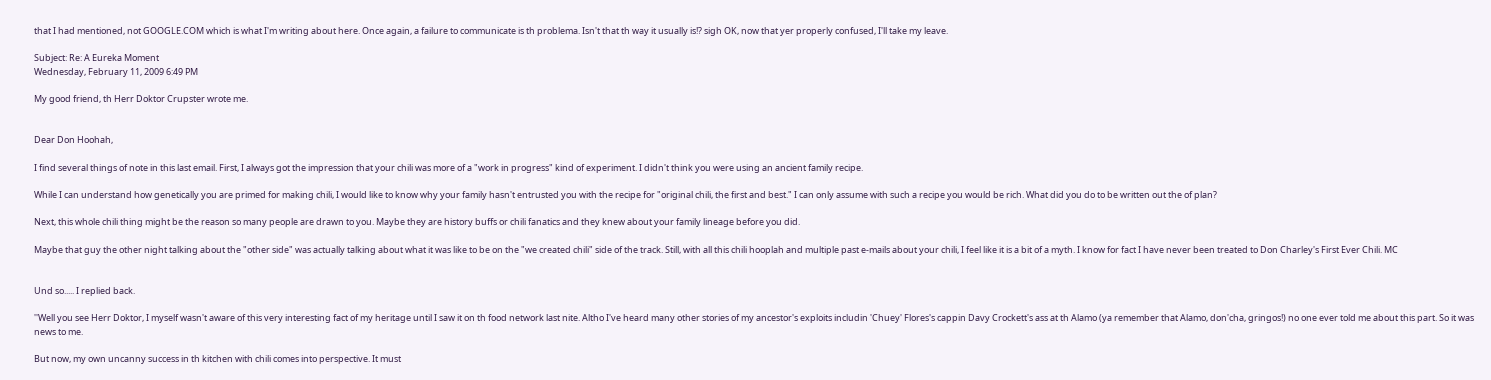that I had mentioned, not GOOGLE.COM which is what I'm writing about here. Once again, a failure to communicate is th problema. Isn't that th way it usually is!? sigh OK, now that yer properly confused, I'll take my leave.

Subject: Re: A Eureka Moment
Wednesday, February 11, 2009 6:49 PM

My good friend, th Herr Doktor Crupster wrote me.


Dear Don Hoohah,

I find several things of note in this last email. First, I always got the impression that your chili was more of a "work in progress" kind of experiment. I didn't think you were using an ancient family recipe.

While I can understand how genetically you are primed for making chili, I would like to know why your family hasn't entrusted you with the recipe for "original chili, the first and best." I can only assume with such a recipe you would be rich. What did you do to be written out the of plan?

Next, this whole chili thing might be the reason so many people are drawn to you. Maybe they are history buffs or chili fanatics and they knew about your family lineage before you did.

Maybe that guy the other night talking about the "other side" was actually talking about what it was like to be on the "we created chili" side of the track. Still, with all this chili hooplah and multiple past e-mails about your chili, I feel like it is a bit of a myth. I know for fact I have never been treated to Don Charley's First Ever Chili. MC


Und so..... I replied back.

''Well you see Herr Doktor, I myself wasn't aware of this very interesting fact of my heritage until I saw it on th food network last nite. Altho I've heard many other stories of my ancestor's exploits includin 'Chuey' Flores's cappin Davy Crockett's ass at th Alamo (ya remember that Alamo, don'cha, gringos!) no one ever told me about this part. So it was news to me.

But now, my own uncanny success in th kitchen with chili comes into perspective. It must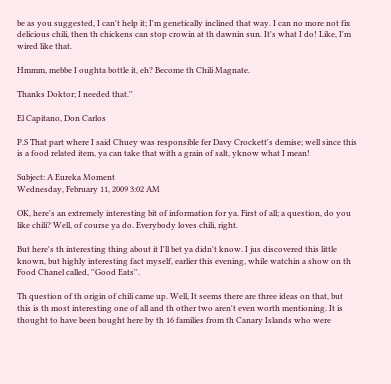be as you suggested, I can't help it; I'm genetically inclined that way. I can no more not fix delicious chili, then th chickens can stop crowin at th dawnin sun. It's what I do! Like, I'm wired like that.

Hmmm, mebbe I oughta bottle it, eh? Become th Chili Magnate.

Thanks Doktor; I needed that.''

El Capitano, Don Carlos

P.S That part where I said Chuey was responsible fer Davy Crockett's demise; well since this is a food related item, ya can take that with a grain of salt, yknow what I mean!

Subject: A Eureka Moment
Wednesday, February 11, 2009 3:02 AM

OK, here's an extremely interesting bit of information for ya. First of all; a question, do you like chili? Well, of course ya do. Everybody loves chili, right.

But here's th interesting thing about it I'll bet ya didn't know. I jus discovered this little known, but highly interesting fact myself, earlier this evening, while watchin a show on th Food Chanel called, ''Good Eats''.

Th question of th origin of chili came up. Well, It seems there are three ideas on that, but this is th most interesting one of all and th other two aren't even worth mentioning. It is thought to have been bought here by th 16 families from th Canary Islands who were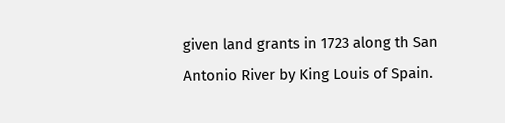given land grants in 1723 along th San Antonio River by King Louis of Spain.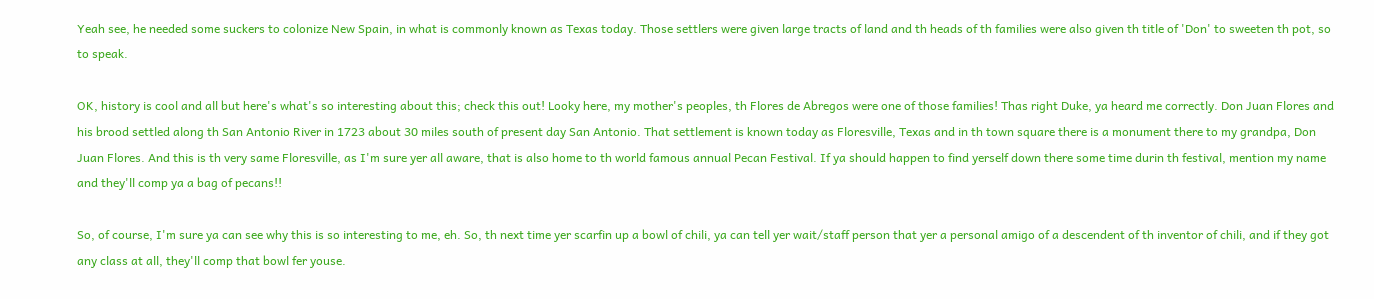Yeah see, he needed some suckers to colonize New Spain, in what is commonly known as Texas today. Those settlers were given large tracts of land and th heads of th families were also given th title of 'Don' to sweeten th pot, so to speak.

OK, history is cool and all but here's what's so interesting about this; check this out! Looky here, my mother's peoples, th Flores de Abregos were one of those families! Thas right Duke, ya heard me correctly. Don Juan Flores and his brood settled along th San Antonio River in 1723 about 30 miles south of present day San Antonio. That settlement is known today as Floresville, Texas and in th town square there is a monument there to my grandpa, Don Juan Flores. And this is th very same Floresville, as I'm sure yer all aware, that is also home to th world famous annual Pecan Festival. If ya should happen to find yerself down there some time durin th festival, mention my name and they'll comp ya a bag of pecans!!

So, of course, I'm sure ya can see why this is so interesting to me, eh. So, th next time yer scarfin up a bowl of chili, ya can tell yer wait/staff person that yer a personal amigo of a descendent of th inventor of chili, and if they got any class at all, they'll comp that bowl fer youse.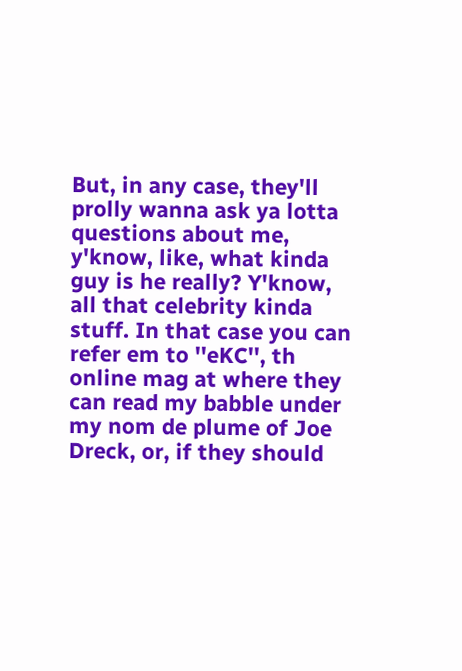But, in any case, they'll prolly wanna ask ya lotta questions about me, y'know, like, what kinda guy is he really? Y'know, all that celebrity kinda stuff. In that case you can refer em to ''eKC'', th online mag at where they can read my babble under my nom de plume of Joe Dreck, or, if they should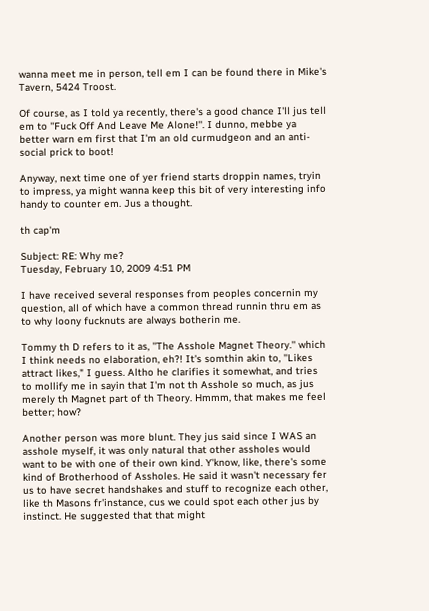wanna meet me in person, tell em I can be found there in Mike's Tavern, 5424 Troost.

Of course, as I told ya recently, there's a good chance I'll jus tell em to ''Fuck Off And Leave Me Alone!''. I dunno, mebbe ya better warn em first that I'm an old curmudgeon and an anti-social prick to boot!

Anyway, next time one of yer friend starts droppin names, tryin to impress, ya might wanna keep this bit of very interesting info handy to counter em. Jus a thought.

th cap'm

Subject: RE: Why me?
Tuesday, February 10, 2009 4:51 PM

I have received several responses from peoples concernin my question, all of which have a common thread runnin thru em as to why loony fucknuts are always botherin me.

Tommy th D refers to it as, ''The Asshole Magnet Theory.'' which I think needs no elaboration, eh?! It's somthin akin to, ''Likes attract likes," I guess. Altho he clarifies it somewhat, and tries to mollify me in sayin that I'm not th Asshole so much, as jus merely th Magnet part of th Theory. Hmmm, that makes me feel better; how?

Another person was more blunt. They jus said since I WAS an asshole myself, it was only natural that other assholes would want to be with one of their own kind. Y'know, like, there's some kind of Brotherhood of Assholes. He said it wasn't necessary fer us to have secret handshakes and stuff to recognize each other, like th Masons fr'instance, cus we could spot each other jus by instinct. He suggested that that might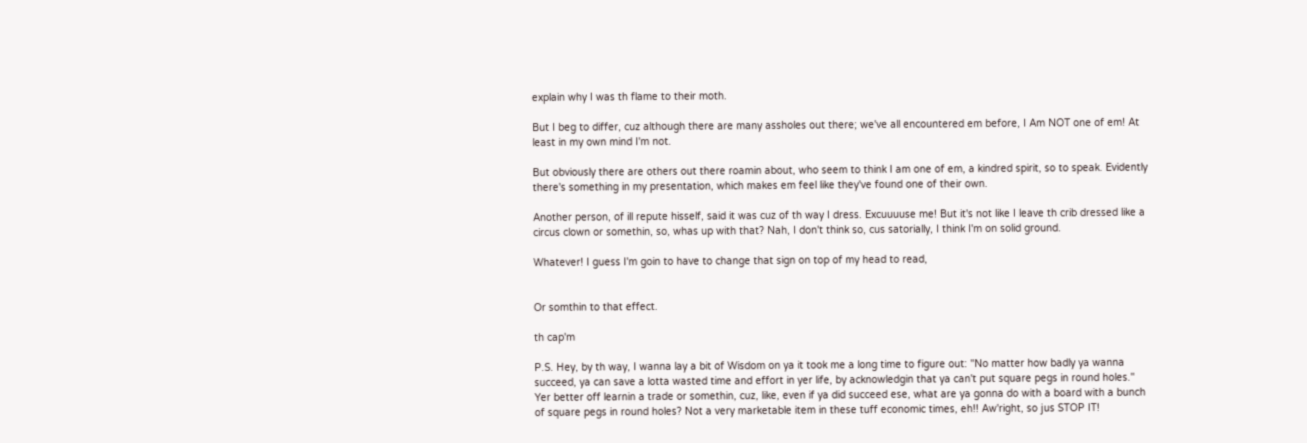explain why I was th flame to their moth.

But I beg to differ, cuz although there are many assholes out there; we've all encountered em before, I Am NOT one of em! At least in my own mind I'm not.

But obviously there are others out there roamin about, who seem to think I am one of em, a kindred spirit, so to speak. Evidently there's something in my presentation, which makes em feel like they've found one of their own.

Another person, of ill repute hisself, said it was cuz of th way I dress. Excuuuuse me! But it's not like I leave th crib dressed like a circus clown or somethin, so, whas up with that? Nah, I don't think so, cus satorially, I think I'm on solid ground.

Whatever! I guess I'm goin to have to change that sign on top of my head to read,


Or somthin to that effect.

th cap'm

P.S. Hey, by th way, I wanna lay a bit of Wisdom on ya it took me a long time to figure out: ''No matter how badly ya wanna succeed, ya can save a lotta wasted time and effort in yer life, by acknowledgin that ya can't put square pegs in round holes.'' Yer better off learnin a trade or somethin, cuz, like, even if ya did succeed ese, what are ya gonna do with a board with a bunch of square pegs in round holes? Not a very marketable item in these tuff economic times, eh!! Aw'right, so jus STOP IT!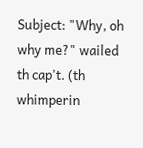Subject: "Why, oh why me?" wailed th cap't. (th whimperin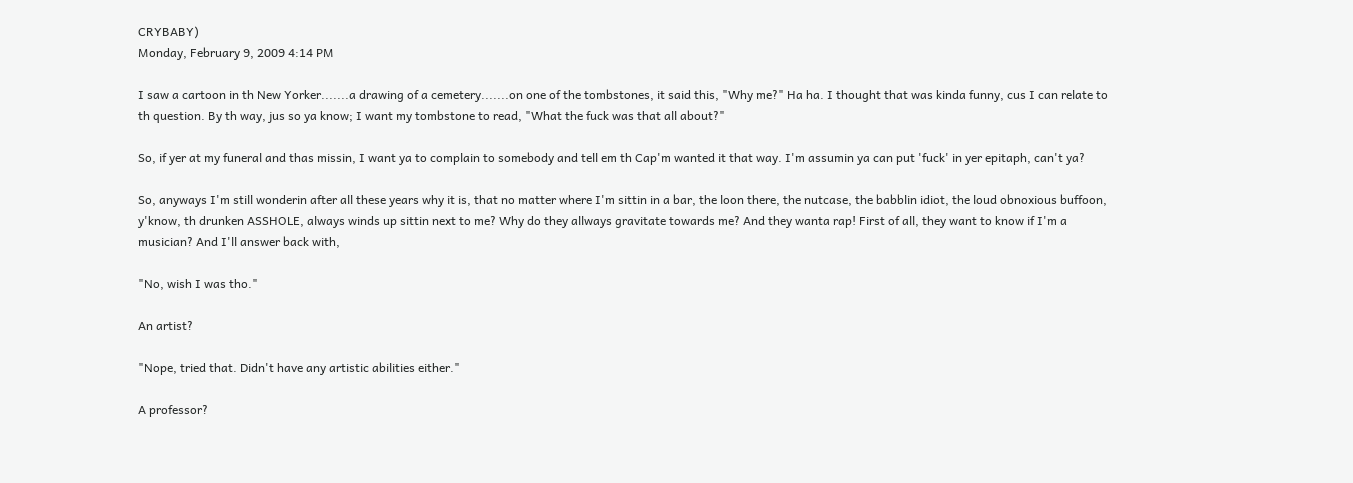CRYBABY)
Monday, February 9, 2009 4:14 PM

I saw a cartoon in th New Yorker.......a drawing of a cemetery.......on one of the tombstones, it said this, "Why me?" Ha ha. I thought that was kinda funny, cus I can relate to th question. By th way, jus so ya know; I want my tombstone to read, "What the fuck was that all about?"

So, if yer at my funeral and thas missin, I want ya to complain to somebody and tell em th Cap'm wanted it that way. I'm assumin ya can put 'fuck' in yer epitaph, can't ya?

So, anyways I'm still wonderin after all these years why it is, that no matter where I'm sittin in a bar, the loon there, the nutcase, the babblin idiot, the loud obnoxious buffoon, y'know, th drunken ASSHOLE, always winds up sittin next to me? Why do they allways gravitate towards me? And they wanta rap! First of all, they want to know if I'm a musician? And I'll answer back with,

"No, wish I was tho."

An artist?

"Nope, tried that. Didn't have any artistic abilities either."

A professor?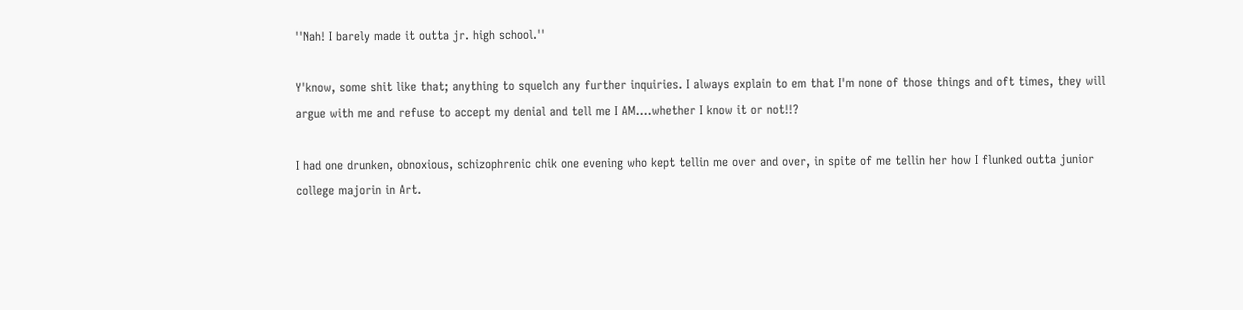''Nah! I barely made it outta jr. high school.''

Y'know, some shit like that; anything to squelch any further inquiries. I always explain to em that I'm none of those things and oft times, they will argue with me and refuse to accept my denial and tell me I AM....whether I know it or not!!?

I had one drunken, obnoxious, schizophrenic chik one evening who kept tellin me over and over, in spite of me tellin her how I flunked outta junior college majorin in Art.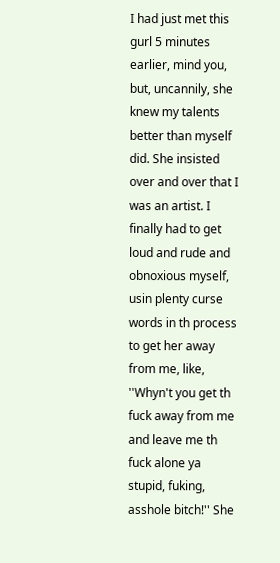I had just met this gurl 5 minutes earlier, mind you, but, uncannily, she knew my talents better than myself did. She insisted over and over that I was an artist. I finally had to get loud and rude and obnoxious myself, usin plenty curse words in th process to get her away from me, like, ''Whyn't you get th fuck away from me and leave me th fuck alone ya stupid, fuking, asshole bitch!'' She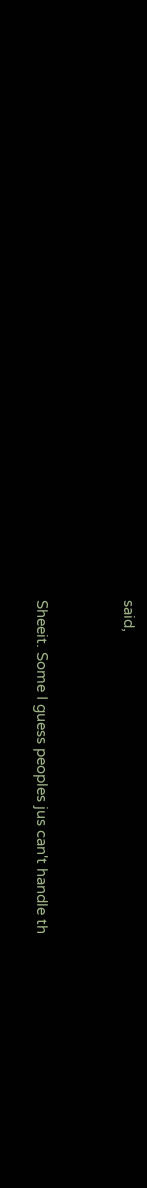said,


Sheeit. Some I guess peoples jus can't handle th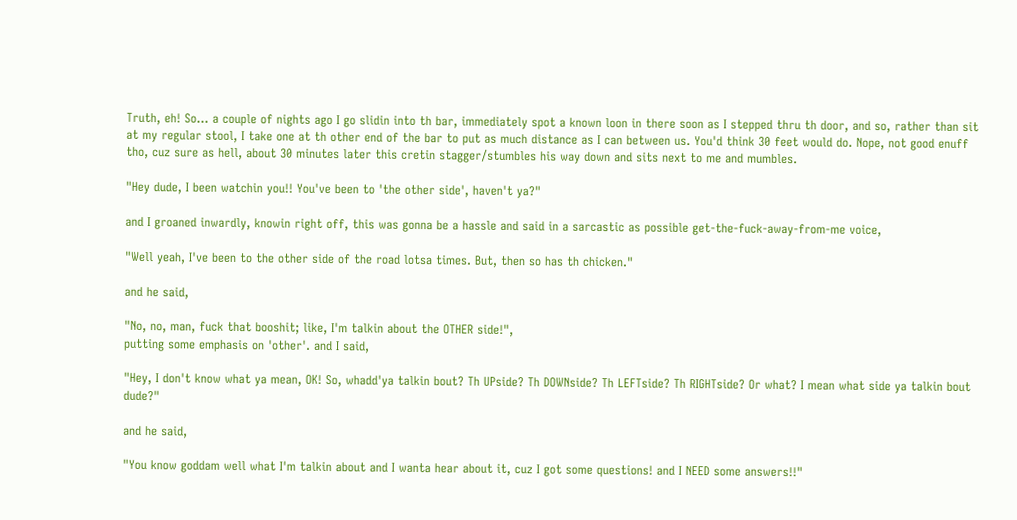Truth, eh! So... a couple of nights ago I go slidin into th bar, immediately spot a known loon in there soon as I stepped thru th door, and so, rather than sit at my regular stool, I take one at th other end of the bar to put as much distance as I can between us. You'd think 30 feet would do. Nope, not good enuff tho, cuz sure as hell, about 30 minutes later this cretin stagger/stumbles his way down and sits next to me and mumbles.

"Hey dude, I been watchin you!! You've been to 'the other side', haven't ya?"

and I groaned inwardly, knowin right off, this was gonna be a hassle and said in a sarcastic as possible get-the-fuck-away-from-me voice,

"Well yeah, I've been to the other side of the road lotsa times. But, then so has th chicken."

and he said,

"No, no, man, fuck that booshit; like, I'm talkin about the OTHER side!",
putting some emphasis on 'other'. and I said,

"Hey, I don't know what ya mean, OK! So, whadd'ya talkin bout? Th UPside? Th DOWNside? Th LEFTside? Th RIGHTside? Or what? I mean what side ya talkin bout dude?"

and he said,

"You know goddam well what I'm talkin about and I wanta hear about it, cuz I got some questions! and I NEED some answers!!"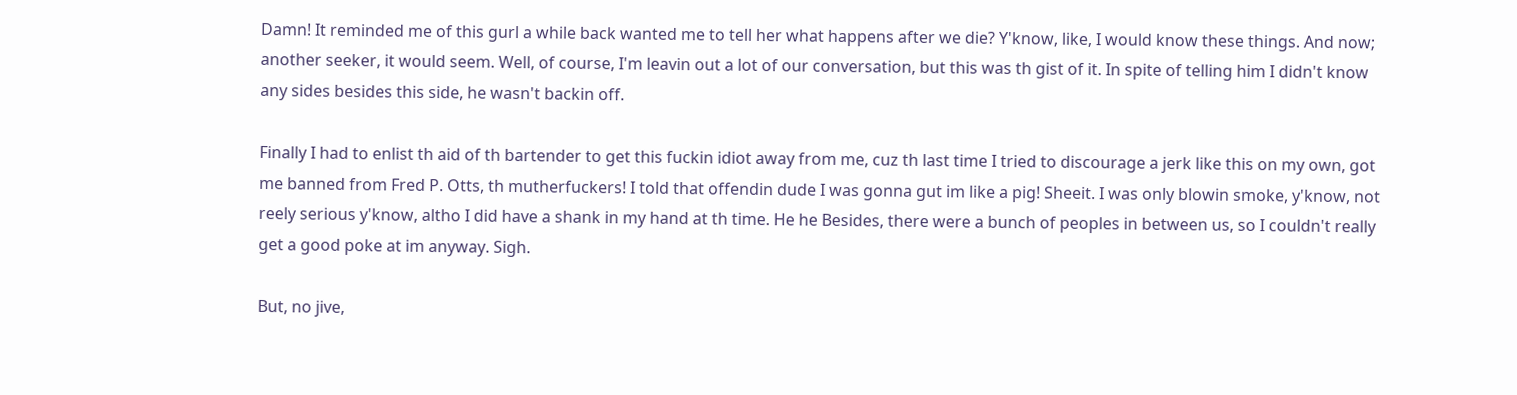Damn! It reminded me of this gurl a while back wanted me to tell her what happens after we die? Y'know, like, I would know these things. And now; another seeker, it would seem. Well, of course, I'm leavin out a lot of our conversation, but this was th gist of it. In spite of telling him I didn't know any sides besides this side, he wasn't backin off.

Finally I had to enlist th aid of th bartender to get this fuckin idiot away from me, cuz th last time I tried to discourage a jerk like this on my own, got me banned from Fred P. Otts, th mutherfuckers! I told that offendin dude I was gonna gut im like a pig! Sheeit. I was only blowin smoke, y'know, not reely serious y'know, altho I did have a shank in my hand at th time. He he Besides, there were a bunch of peoples in between us, so I couldn't really get a good poke at im anyway. Sigh.

But, no jive,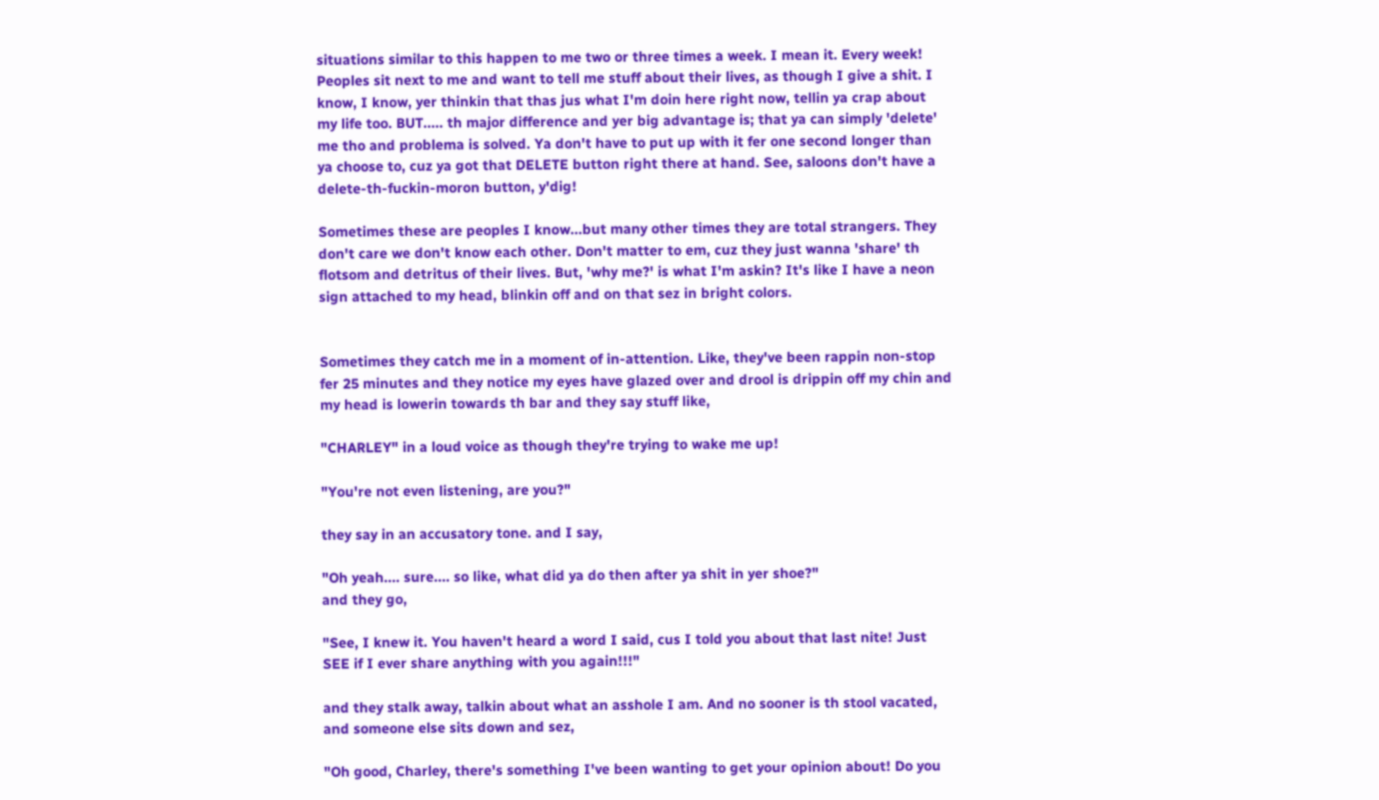situations similar to this happen to me two or three times a week. I mean it. Every week! Peoples sit next to me and want to tell me stuff about their lives, as though I give a shit. I know, I know, yer thinkin that thas jus what I'm doin here right now, tellin ya crap about my life too. BUT..... th major difference and yer big advantage is; that ya can simply 'delete' me tho and problema is solved. Ya don't have to put up with it fer one second longer than ya choose to, cuz ya got that DELETE button right there at hand. See, saloons don't have a delete-th-fuckin-moron button, y'dig!

Sometimes these are peoples I know...but many other times they are total strangers. They don't care we don't know each other. Don't matter to em, cuz they just wanna 'share' th flotsom and detritus of their lives. But, 'why me?' is what I'm askin? It's like I have a neon sign attached to my head, blinkin off and on that sez in bright colors.


Sometimes they catch me in a moment of in-attention. Like, they've been rappin non-stop fer 25 minutes and they notice my eyes have glazed over and drool is drippin off my chin and my head is lowerin towards th bar and they say stuff like,

"CHARLEY" in a loud voice as though they're trying to wake me up!

"You're not even listening, are you?"

they say in an accusatory tone. and I say,

"Oh yeah.... sure.... so like, what did ya do then after ya shit in yer shoe?"
and they go,

"See, I knew it. You haven't heard a word I said, cus I told you about that last nite! Just SEE if I ever share anything with you again!!!"

and they stalk away, talkin about what an asshole I am. And no sooner is th stool vacated, and someone else sits down and sez,

"Oh good, Charley, there's something I've been wanting to get your opinion about! Do you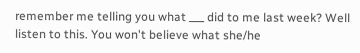remember me telling you what ___ did to me last week? Well listen to this. You won't believe what she/he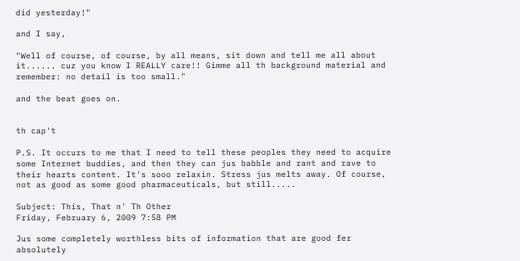did yesterday!"

and I say,

"Well of course, of course, by all means, sit down and tell me all about it...... cuz you know I REALLY care!! Gimme all th background material and remember: no detail is too small."

and the beat goes on.


th cap't

P.S. It occurs to me that I need to tell these peoples they need to acquire some Internet buddies, and then they can jus babble and rant and rave to their hearts content. It's sooo relaxin. Stress jus melts away. Of course, not as good as some good pharmaceuticals, but still.....

Subject: This, That n' Th Other
Friday, February 6, 2009 7:58 PM

Jus some completely worthless bits of information that are good fer absolutely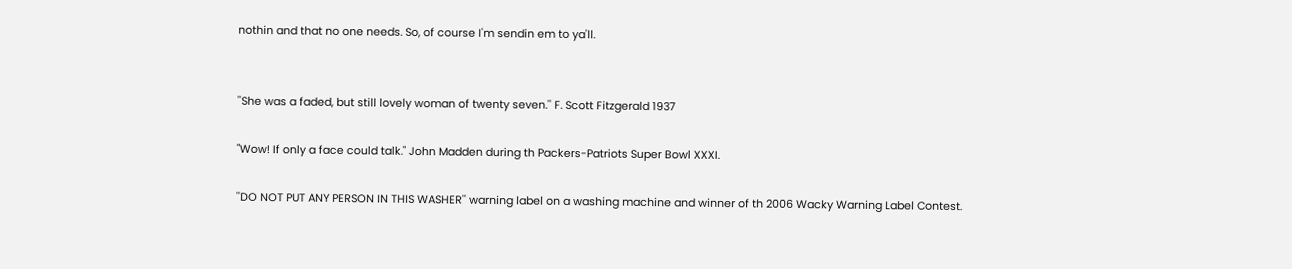nothin and that no one needs. So, of course I'm sendin em to ya'll.


''She was a faded, but still lovely woman of twenty seven.'' F. Scott Fitzgerald 1937

"Wow! If only a face could talk." John Madden during th Packers-Patriots Super Bowl XXXI.

''DO NOT PUT ANY PERSON IN THIS WASHER'' warning label on a washing machine and winner of th 2006 Wacky Warning Label Contest.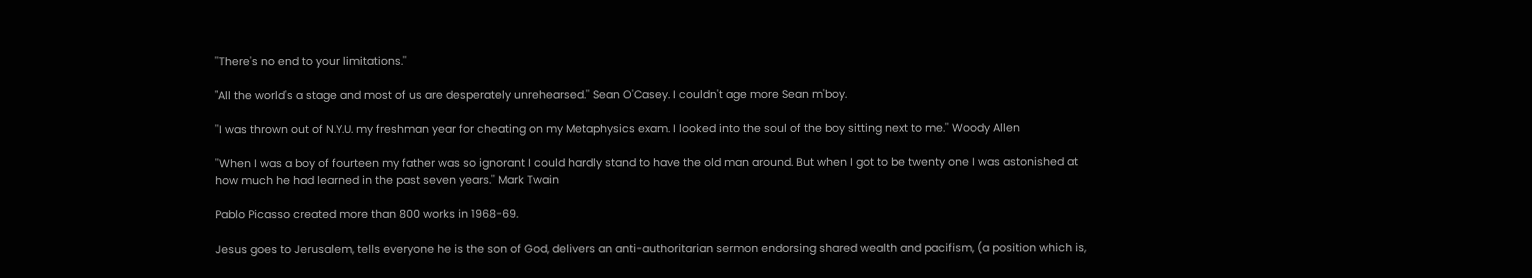''There's no end to your limitations.''

"All the world's a stage and most of us are desperately unrehearsed.'' Sean O'Casey. I couldn't age more Sean m'boy.

''I was thrown out of N.Y.U. my freshman year for cheating on my Metaphysics exam. I looked into the soul of the boy sitting next to me.'' Woody Allen

''When I was a boy of fourteen my father was so ignorant I could hardly stand to have the old man around. But when I got to be twenty one I was astonished at how much he had learned in the past seven years.'' Mark Twain

Pablo Picasso created more than 800 works in 1968-69.

Jesus goes to Jerusalem, tells everyone he is the son of God, delivers an anti-authoritarian sermon endorsing shared wealth and pacifism, (a position which is,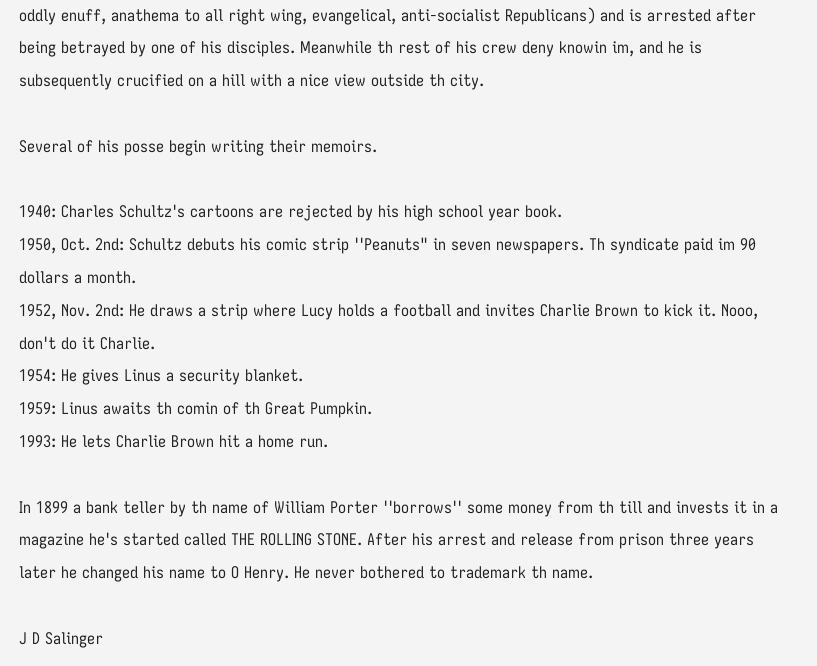oddly enuff, anathema to all right wing, evangelical, anti-socialist Republicans) and is arrested after being betrayed by one of his disciples. Meanwhile th rest of his crew deny knowin im, and he is subsequently crucified on a hill with a nice view outside th city.

Several of his posse begin writing their memoirs.

1940: Charles Schultz's cartoons are rejected by his high school year book.
1950, Oct. 2nd: Schultz debuts his comic strip ''Peanuts" in seven newspapers. Th syndicate paid im 90 dollars a month.
1952, Nov. 2nd: He draws a strip where Lucy holds a football and invites Charlie Brown to kick it. Nooo, don't do it Charlie.
1954: He gives Linus a security blanket.
1959: Linus awaits th comin of th Great Pumpkin.
1993: He lets Charlie Brown hit a home run.

In 1899 a bank teller by th name of William Porter ''borrows'' some money from th till and invests it in a magazine he's started called THE ROLLING STONE. After his arrest and release from prison three years later he changed his name to O Henry. He never bothered to trademark th name.

J D Salinger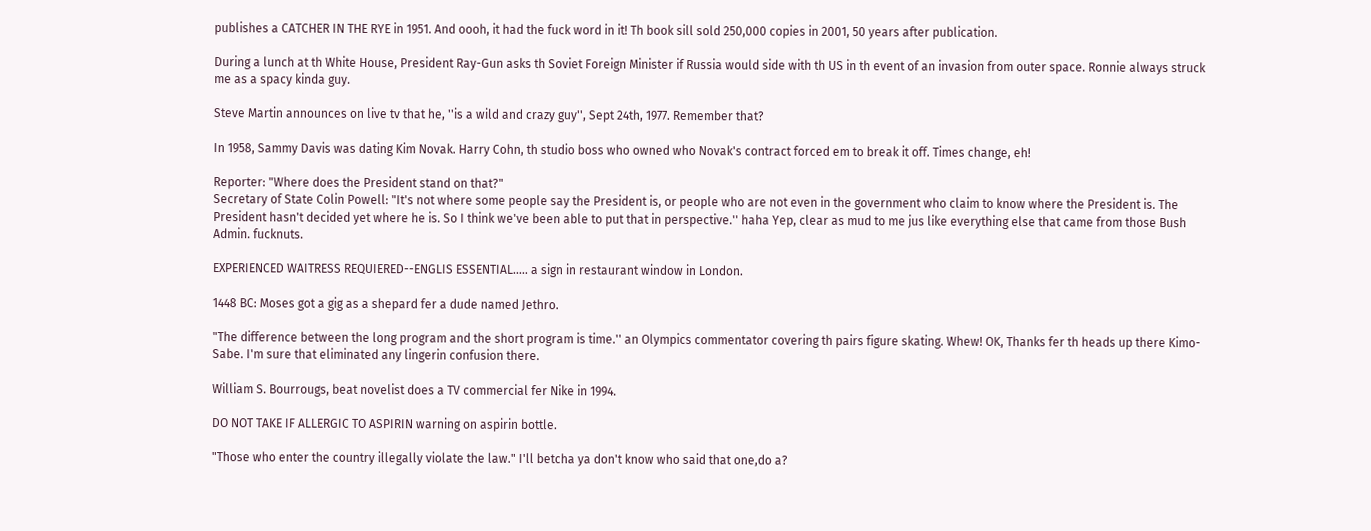publishes a CATCHER IN THE RYE in 1951. And oooh, it had the fuck word in it! Th book sill sold 250,000 copies in 2001, 50 years after publication.

During a lunch at th White House, President Ray-Gun asks th Soviet Foreign Minister if Russia would side with th US in th event of an invasion from outer space. Ronnie always struck me as a spacy kinda guy.

Steve Martin announces on live tv that he, ''is a wild and crazy guy'', Sept 24th, 1977. Remember that?

In 1958, Sammy Davis was dating Kim Novak. Harry Cohn, th studio boss who owned who Novak's contract forced em to break it off. Times change, eh!

Reporter: "Where does the President stand on that?"
Secretary of State Colin Powell: "It's not where some people say the President is, or people who are not even in the government who claim to know where the President is. The President hasn't decided yet where he is. So I think we've been able to put that in perspective.'' haha Yep, clear as mud to me jus like everything else that came from those Bush Admin. fucknuts.

EXPERIENCED WAITRESS REQUIERED--ENGLIS ESSENTIAL..... a sign in restaurant window in London.

1448 BC: Moses got a gig as a shepard fer a dude named Jethro.

"The difference between the long program and the short program is time.'' an Olympics commentator covering th pairs figure skating. Whew! OK, Thanks fer th heads up there Kimo-Sabe. I'm sure that eliminated any lingerin confusion there.

William S. Bourrougs, beat novelist does a TV commercial fer Nike in 1994.

DO NOT TAKE IF ALLERGIC TO ASPIRIN warning on aspirin bottle.

"Those who enter the country illegally violate the law." I'll betcha ya don't know who said that one,do a?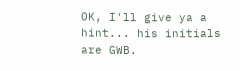OK, I'll give ya a hint... his initials are GWB.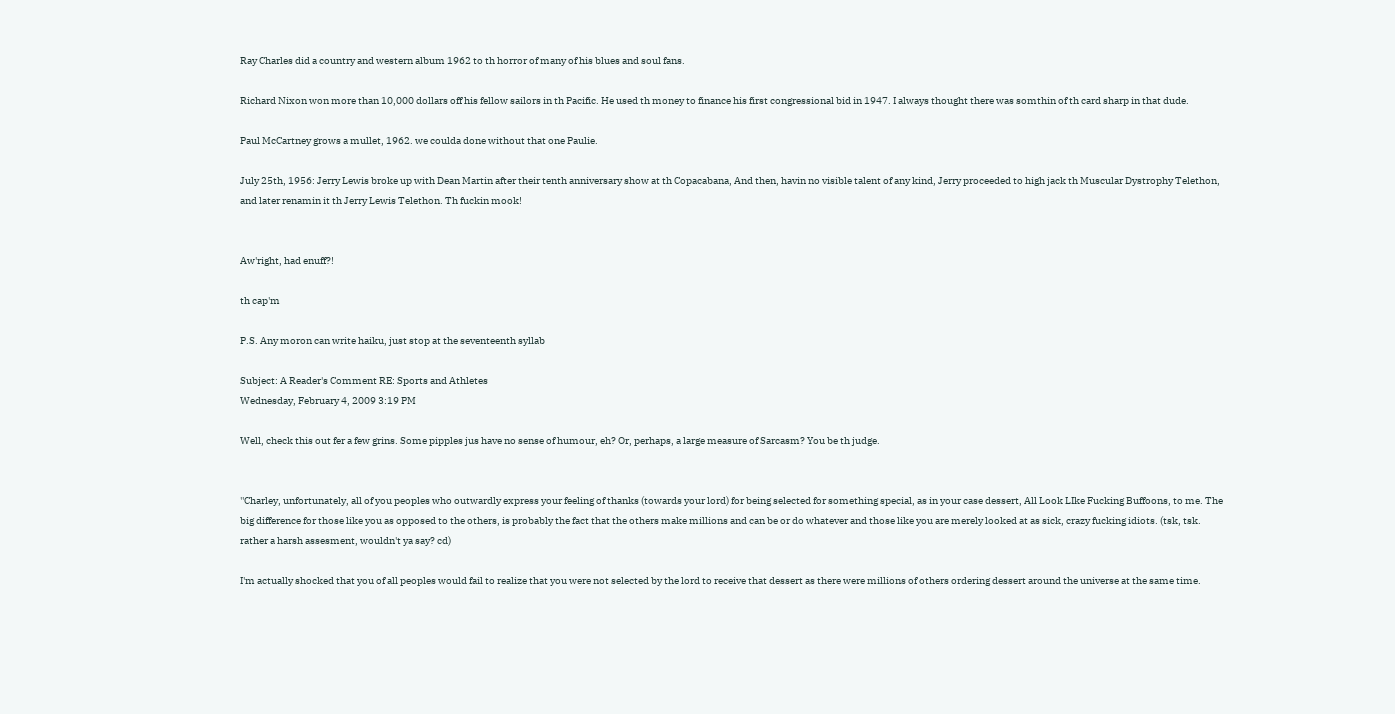Ray Charles did a country and western album 1962 to th horror of many of his blues and soul fans.

Richard Nixon won more than 10,000 dollars off his fellow sailors in th Pacific. He used th money to finance his first congressional bid in 1947. I always thought there was somthin of th card sharp in that dude.

Paul McCartney grows a mullet, 1962. we coulda done without that one Paulie.

July 25th, 1956: Jerry Lewis broke up with Dean Martin after their tenth anniversary show at th Copacabana, And then, havin no visible talent of any kind, Jerry proceeded to high jack th Muscular Dystrophy Telethon, and later renamin it th Jerry Lewis Telethon. Th fuckin mook!


Aw'right, had enuff?!

th cap'm

P.S. Any moron can write haiku, just stop at the seventeenth syllab

Subject: A Reader's Comment RE: Sports and Athletes
Wednesday, February 4, 2009 3:19 PM

Well, check this out fer a few grins. Some pipples jus have no sense of humour, eh? Or, perhaps, a large measure of Sarcasm? You be th judge.


''Charley, unfortunately, all of you peoples who outwardly express your feeling of thanks (towards your lord) for being selected for something special, as in your case dessert, All Look LIke Fucking Buffoons, to me. The big difference for those like you as opposed to the others, is probably the fact that the others make millions and can be or do whatever and those like you are merely looked at as sick, crazy fucking idiots. (tsk, tsk. rather a harsh assesment, wouldn't ya say? cd)

I'm actually shocked that you of all peoples would fail to realize that you were not selected by the lord to receive that dessert as there were millions of others ordering dessert around the universe at the same time.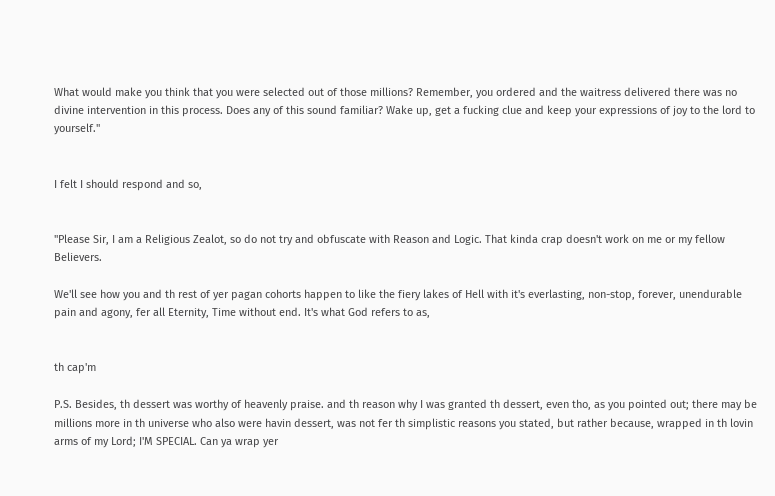What would make you think that you were selected out of those millions? Remember, you ordered and the waitress delivered there was no divine intervention in this process. Does any of this sound familiar? Wake up, get a fucking clue and keep your expressions of joy to the lord to yourself.''


I felt I should respond and so,


''Please Sir, I am a Religious Zealot, so do not try and obfuscate with Reason and Logic. That kinda crap doesn't work on me or my fellow Believers.

We'll see how you and th rest of yer pagan cohorts happen to like the fiery lakes of Hell with it's everlasting, non-stop, forever, unendurable pain and agony, fer all Eternity, Time without end. It's what God refers to as,


th cap'm

P.S. Besides, th dessert was worthy of heavenly praise. and th reason why I was granted th dessert, even tho, as you pointed out; there may be millions more in th universe who also were havin dessert, was not fer th simplistic reasons you stated, but rather because, wrapped in th lovin arms of my Lord; I'M SPECIAL. Can ya wrap yer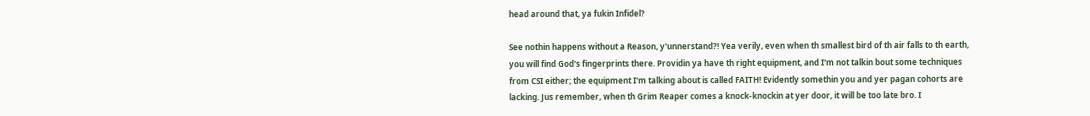head around that, ya fukin Infidel?

See nothin happens without a Reason, y'unnerstand?! Yea verily, even when th smallest bird of th air falls to th earth, you will find God's fingerprints there. Providin ya have th right equipment, and I'm not talkin bout some techniques from CSI either; the equipment I'm talking about is called FAITH! Evidently somethin you and yer pagan cohorts are lacking. Jus remember, when th Grim Reaper comes a knock-knockin at yer door, it will be too late bro. I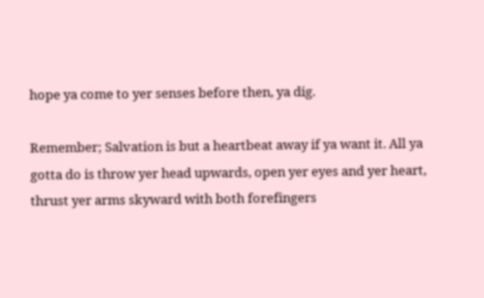hope ya come to yer senses before then, ya dig.

Remember; Salvation is but a heartbeat away if ya want it. All ya gotta do is throw yer head upwards, open yer eyes and yer heart, thrust yer arms skyward with both forefingers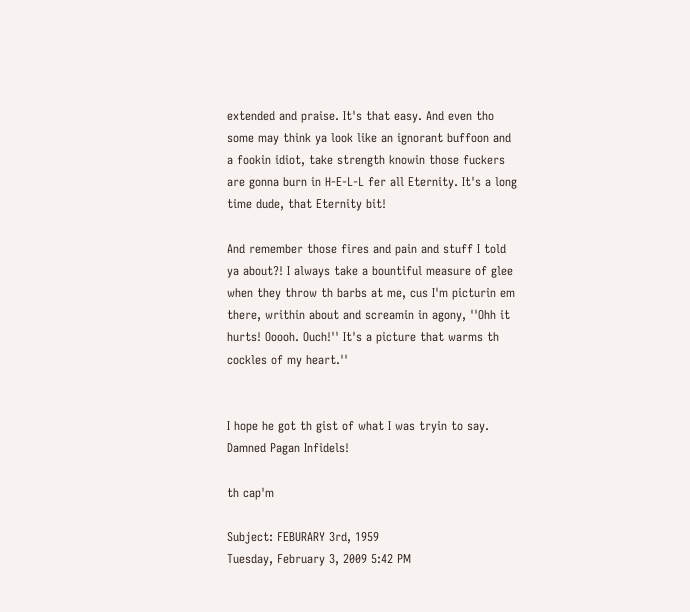extended and praise. It's that easy. And even tho some may think ya look like an ignorant buffoon and a fookin idiot, take strength knowin those fuckers are gonna burn in H-E-L-L fer all Eternity. It's a long time dude, that Eternity bit!

And remember those fires and pain and stuff I told ya about?! I always take a bountiful measure of glee when they throw th barbs at me, cus I'm picturin em there, writhin about and screamin in agony, ''Ohh it hurts! Ooooh. Ouch!'' It's a picture that warms th cockles of my heart.''


I hope he got th gist of what I was tryin to say. Damned Pagan Infidels!

th cap'm

Subject: FEBURARY 3rd, 1959
Tuesday, February 3, 2009 5:42 PM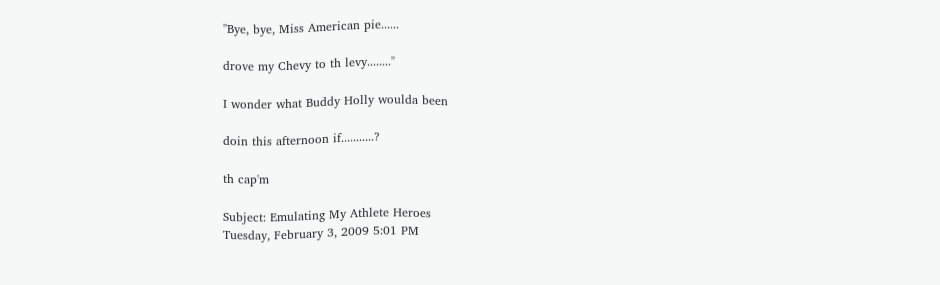''Bye, bye, Miss American pie......

drove my Chevy to th levy........''

I wonder what Buddy Holly woulda been

doin this afternoon if...........?

th cap'm

Subject: Emulating My Athlete Heroes
Tuesday, February 3, 2009 5:01 PM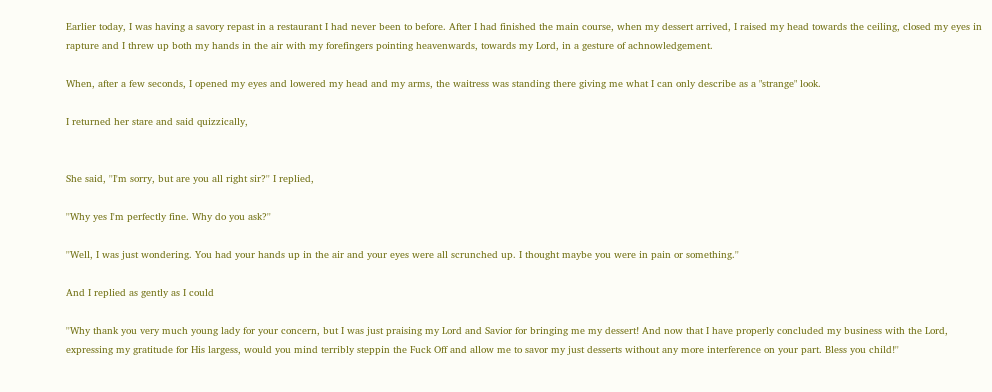Earlier today, I was having a savory repast in a restaurant I had never been to before. After I had finished the main course, when my dessert arrived, I raised my head towards the ceiling, closed my eyes in rapture and I threw up both my hands in the air with my forefingers pointing heavenwards, towards my Lord, in a gesture of achnowledgement.

When, after a few seconds, I opened my eyes and lowered my head and my arms, the waitress was standing there giving me what I can only describe as a "strange" look.

I returned her stare and said quizzically,


She said, ''I'm sorry, but are you all right sir?'' I replied,

''Why yes I'm perfectly fine. Why do you ask?''

''Well, I was just wondering. You had your hands up in the air and your eyes were all scrunched up. I thought maybe you were in pain or something.''

And I replied as gently as I could

''Why thank you very much young lady for your concern, but I was just praising my Lord and Savior for bringing me my dessert! And now that I have properly concluded my business with the Lord, expressing my gratitude for His largess, would you mind terribly steppin the Fuck Off and allow me to savor my just desserts without any more interference on your part. Bless you child!''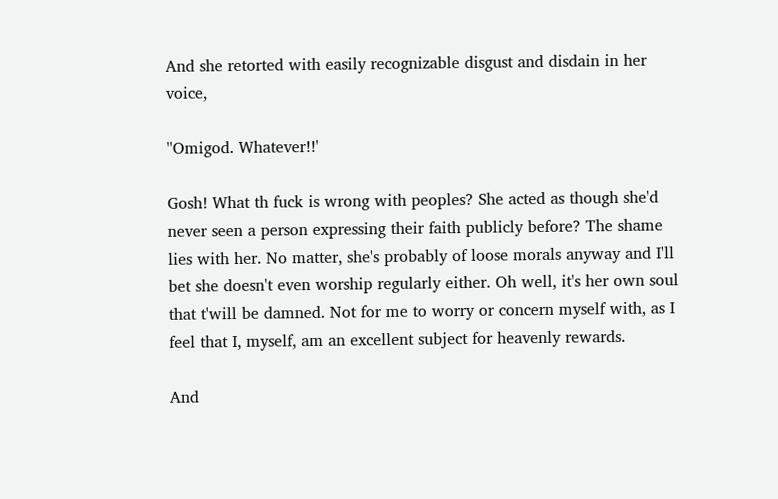And she retorted with easily recognizable disgust and disdain in her voice,

''Omigod. Whatever!!'

Gosh! What th fuck is wrong with peoples? She acted as though she'd never seen a person expressing their faith publicly before? The shame lies with her. No matter, she's probably of loose morals anyway and I'll bet she doesn't even worship regularly either. Oh well, it's her own soul that t'will be damned. Not for me to worry or concern myself with, as I feel that I, myself, am an excellent subject for heavenly rewards.

And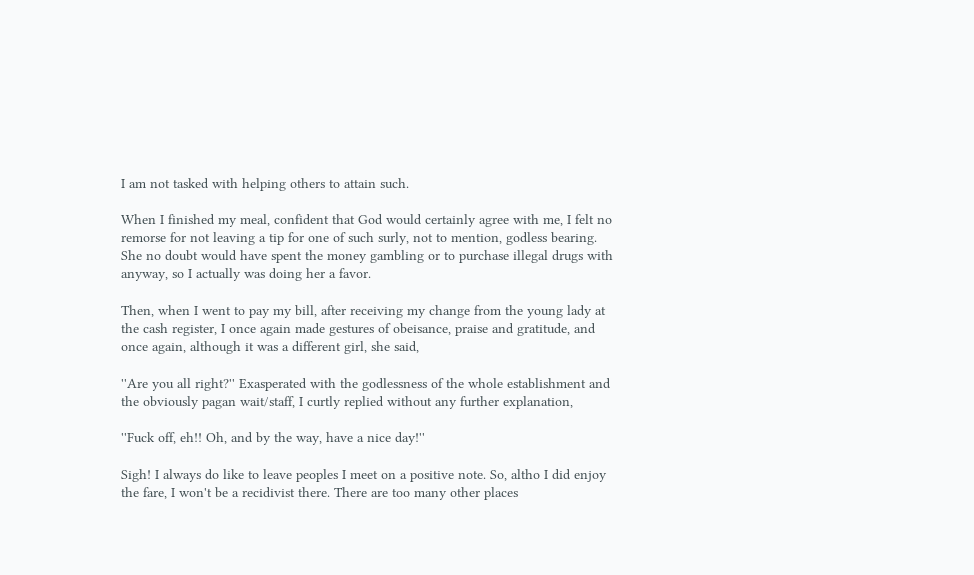I am not tasked with helping others to attain such.

When I finished my meal, confident that God would certainly agree with me, I felt no remorse for not leaving a tip for one of such surly, not to mention, godless bearing. She no doubt would have spent the money gambling or to purchase illegal drugs with anyway, so I actually was doing her a favor.

Then, when I went to pay my bill, after receiving my change from the young lady at the cash register, I once again made gestures of obeisance, praise and gratitude, and once again, although it was a different girl, she said,

''Are you all right?'' Exasperated with the godlessness of the whole establishment and the obviously pagan wait/staff, I curtly replied without any further explanation,

''Fuck off, eh!! Oh, and by the way, have a nice day!''

Sigh! I always do like to leave peoples I meet on a positive note. So, altho I did enjoy the fare, I won't be a recidivist there. There are too many other places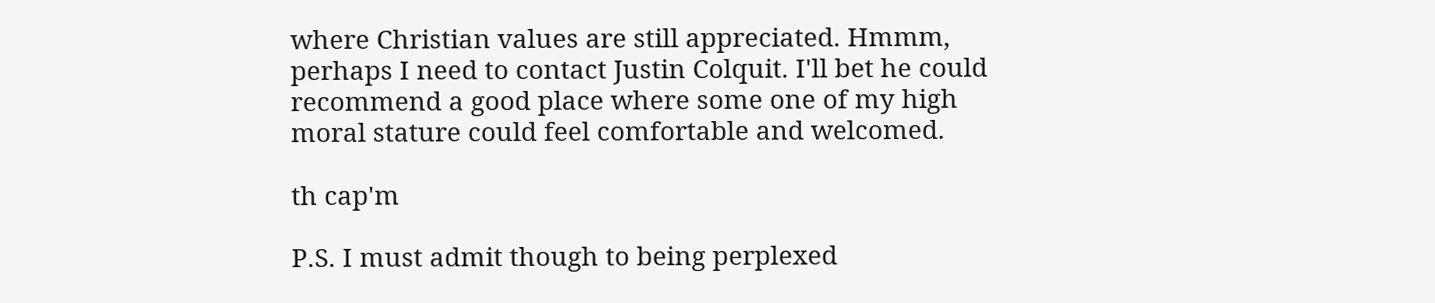where Christian values are still appreciated. Hmmm, perhaps I need to contact Justin Colquit. I'll bet he could recommend a good place where some one of my high moral stature could feel comfortable and welcomed.

th cap'm

P.S. I must admit though to being perplexed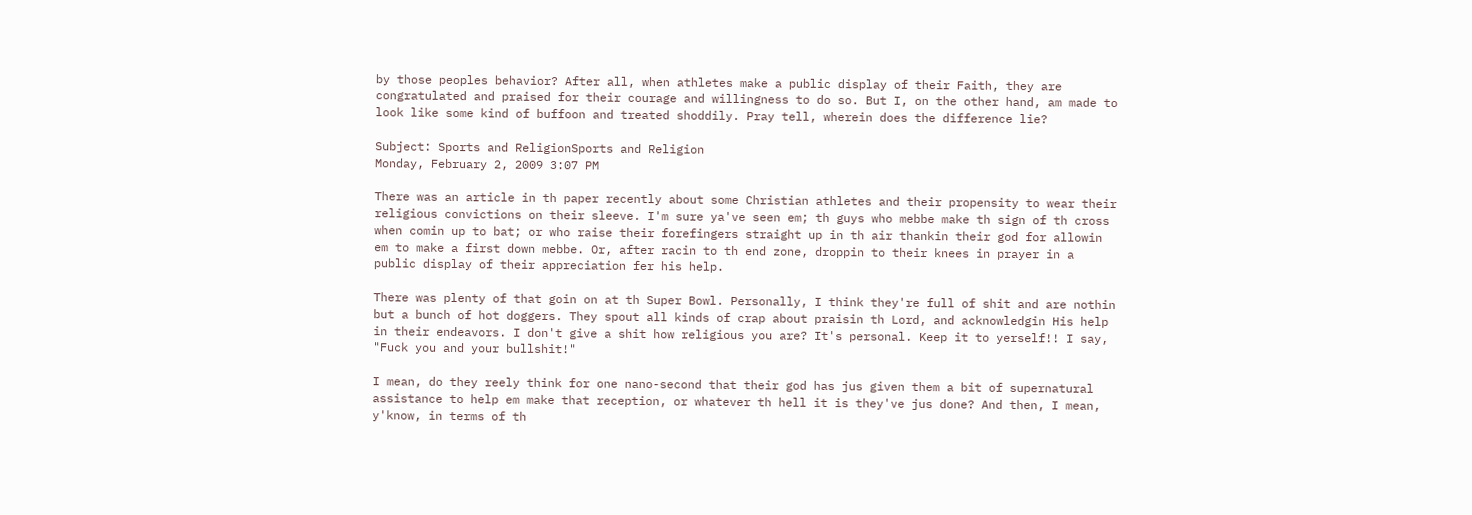by those peoples behavior? After all, when athletes make a public display of their Faith, they are congratulated and praised for their courage and willingness to do so. But I, on the other hand, am made to look like some kind of buffoon and treated shoddily. Pray tell, wherein does the difference lie?

Subject: Sports and ReligionSports and Religion
Monday, February 2, 2009 3:07 PM

There was an article in th paper recently about some Christian athletes and their propensity to wear their religious convictions on their sleeve. I'm sure ya've seen em; th guys who mebbe make th sign of th cross when comin up to bat; or who raise their forefingers straight up in th air thankin their god for allowin em to make a first down mebbe. Or, after racin to th end zone, droppin to their knees in prayer in a public display of their appreciation fer his help.

There was plenty of that goin on at th Super Bowl. Personally, I think they're full of shit and are nothin but a bunch of hot doggers. They spout all kinds of crap about praisin th Lord, and acknowledgin His help in their endeavors. I don't give a shit how religious you are? It's personal. Keep it to yerself!! I say, "Fuck you and your bullshit!"

I mean, do they reely think for one nano-second that their god has jus given them a bit of supernatural assistance to help em make that reception, or whatever th hell it is they've jus done? And then, I mean, y'know, in terms of th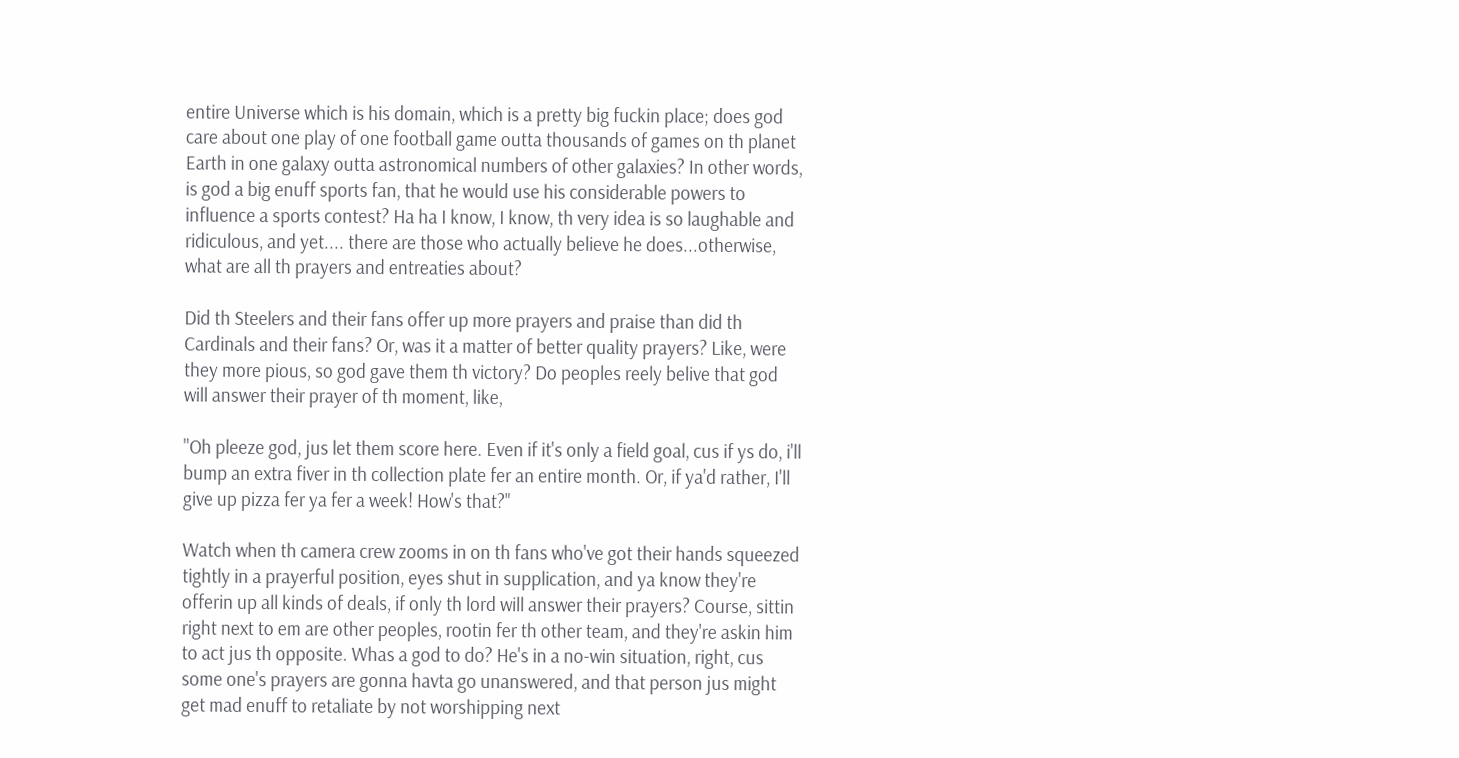entire Universe which is his domain, which is a pretty big fuckin place; does god care about one play of one football game outta thousands of games on th planet Earth in one galaxy outta astronomical numbers of other galaxies? In other words, is god a big enuff sports fan, that he would use his considerable powers to influence a sports contest? Ha ha I know, I know, th very idea is so laughable and ridiculous, and yet.... there are those who actually believe he does...otherwise, what are all th prayers and entreaties about?

Did th Steelers and their fans offer up more prayers and praise than did th Cardinals and their fans? Or, was it a matter of better quality prayers? Like, were they more pious, so god gave them th victory? Do peoples reely belive that god will answer their prayer of th moment, like,

''Oh pleeze god, jus let them score here. Even if it's only a field goal, cus if ys do, i'll bump an extra fiver in th collection plate fer an entire month. Or, if ya'd rather, I'll give up pizza fer ya fer a week! How's that?"

Watch when th camera crew zooms in on th fans who've got their hands squeezed tightly in a prayerful position, eyes shut in supplication, and ya know they're offerin up all kinds of deals, if only th lord will answer their prayers? Course, sittin right next to em are other peoples, rootin fer th other team, and they're askin him to act jus th opposite. Whas a god to do? He's in a no-win situation, right, cus some one's prayers are gonna havta go unanswered, and that person jus might get mad enuff to retaliate by not worshipping next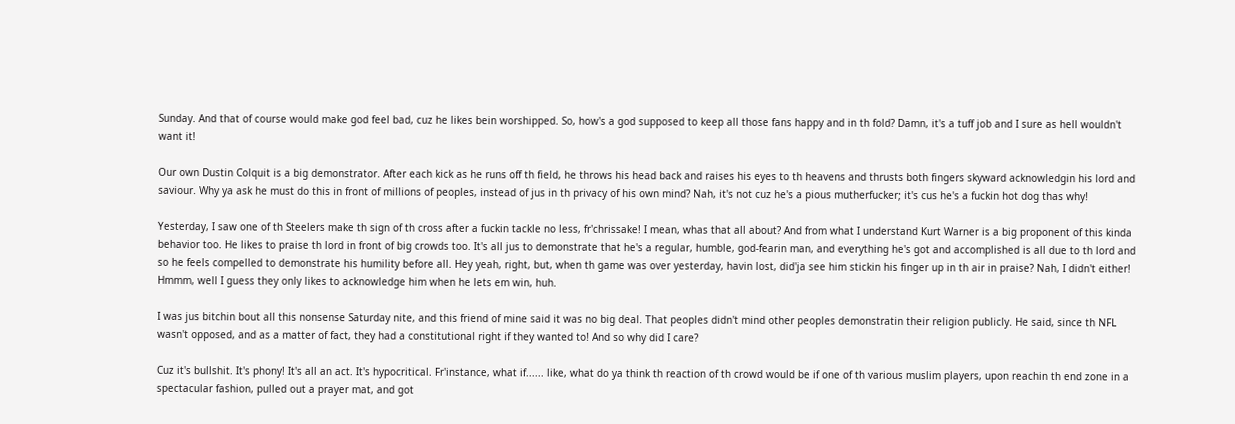Sunday. And that of course would make god feel bad, cuz he likes bein worshipped. So, how's a god supposed to keep all those fans happy and in th fold? Damn, it's a tuff job and I sure as hell wouldn't want it!

Our own Dustin Colquit is a big demonstrator. After each kick as he runs off th field, he throws his head back and raises his eyes to th heavens and thrusts both fingers skyward acknowledgin his lord and saviour. Why ya ask he must do this in front of millions of peoples, instead of jus in th privacy of his own mind? Nah, it's not cuz he's a pious mutherfucker; it's cus he's a fuckin hot dog thas why!

Yesterday, I saw one of th Steelers make th sign of th cross after a fuckin tackle no less, fr'chrissake! I mean, whas that all about? And from what I understand Kurt Warner is a big proponent of this kinda behavior too. He likes to praise th lord in front of big crowds too. It's all jus to demonstrate that he's a regular, humble, god-fearin man, and everything he's got and accomplished is all due to th lord and so he feels compelled to demonstrate his humility before all. Hey yeah, right, but, when th game was over yesterday, havin lost, did'ja see him stickin his finger up in th air in praise? Nah, I didn't either! Hmmm, well I guess they only likes to acknowledge him when he lets em win, huh.

I was jus bitchin bout all this nonsense Saturday nite, and this friend of mine said it was no big deal. That peoples didn't mind other peoples demonstratin their religion publicly. He said, since th NFL wasn't opposed, and as a matter of fact, they had a constitutional right if they wanted to! And so why did I care?

Cuz it's bullshit. It's phony! It's all an act. It's hypocritical. Fr'instance, what if...... like, what do ya think th reaction of th crowd would be if one of th various muslim players, upon reachin th end zone in a spectacular fashion, pulled out a prayer mat, and got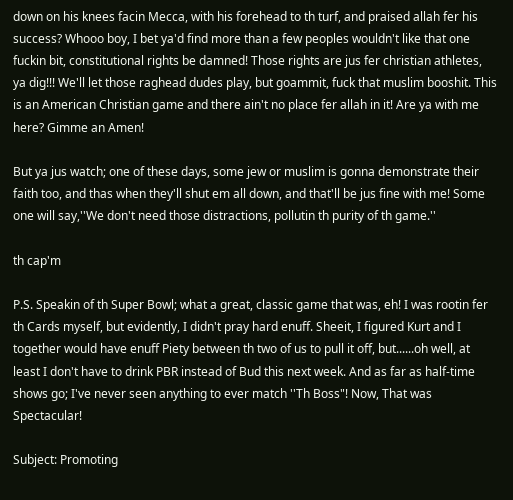down on his knees facin Mecca, with his forehead to th turf, and praised allah fer his success? Whooo boy, I bet ya'd find more than a few peoples wouldn't like that one fuckin bit, constitutional rights be damned! Those rights are jus fer christian athletes, ya dig!!! We'll let those raghead dudes play, but goammit, fuck that muslim booshit. This is an American Christian game and there ain't no place fer allah in it! Are ya with me here? Gimme an Amen!

But ya jus watch; one of these days, some jew or muslim is gonna demonstrate their faith too, and thas when they'll shut em all down, and that'll be jus fine with me! Some one will say,''We don't need those distractions, pollutin th purity of th game.''

th cap'm

P.S. Speakin of th Super Bowl; what a great, classic game that was, eh! I was rootin fer th Cards myself, but evidently, I didn't pray hard enuff. Sheeit, I figured Kurt and I together would have enuff Piety between th two of us to pull it off, but......oh well, at least I don't have to drink PBR instead of Bud this next week. And as far as half-time shows go; I've never seen anything to ever match ''Th Boss"! Now, That was Spectacular!

Subject: Promoting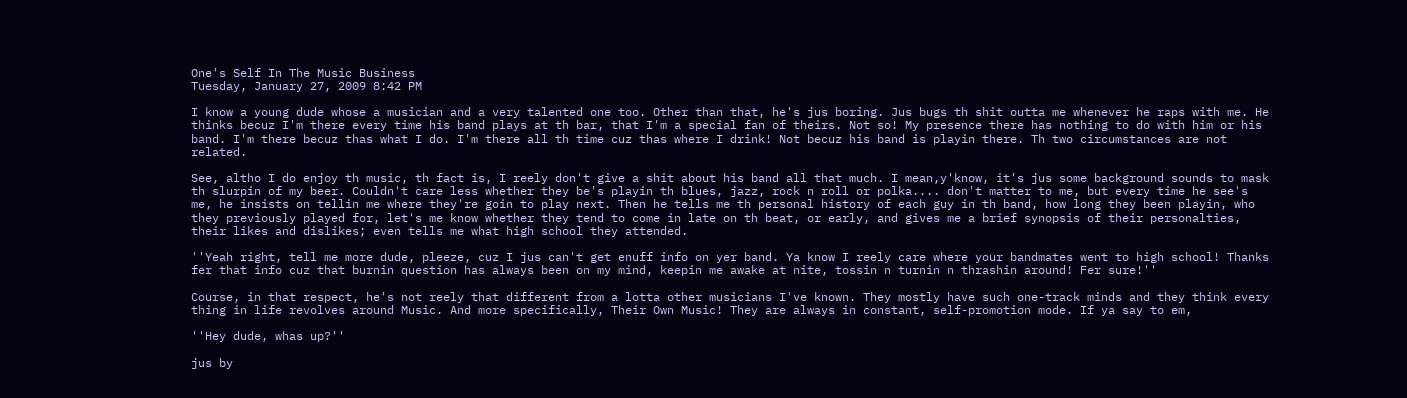One's Self In The Music Business
Tuesday, January 27, 2009 8:42 PM

I know a young dude whose a musician and a very talented one too. Other than that, he's jus boring. Jus bugs th shit outta me whenever he raps with me. He thinks becuz I'm there every time his band plays at th bar, that I'm a special fan of theirs. Not so! My presence there has nothing to do with him or his band. I'm there becuz thas what I do. I'm there all th time cuz thas where I drink! Not becuz his band is playin there. Th two circumstances are not related.

See, altho I do enjoy th music, th fact is, I reely don't give a shit about his band all that much. I mean,y'know, it's jus some background sounds to mask th slurpin of my beer. Couldn't care less whether they be's playin th blues, jazz, rock n roll or polka.... don't matter to me, but every time he see's me, he insists on tellin me where they're goin to play next. Then he tells me th personal history of each guy in th band, how long they been playin, who they previously played for, let's me know whether they tend to come in late on th beat, or early, and gives me a brief synopsis of their personalties, their likes and dislikes; even tells me what high school they attended.

''Yeah right, tell me more dude, pleeze, cuz I jus can't get enuff info on yer band. Ya know I reely care where your bandmates went to high school! Thanks fer that info cuz that burnin question has always been on my mind, keepin me awake at nite, tossin n turnin n thrashin around! Fer sure!''

Course, in that respect, he's not reely that different from a lotta other musicians I've known. They mostly have such one-track minds and they think every thing in life revolves around Music. And more specifically, Their Own Music! They are always in constant, self-promotion mode. If ya say to em,

''Hey dude, whas up?''

jus by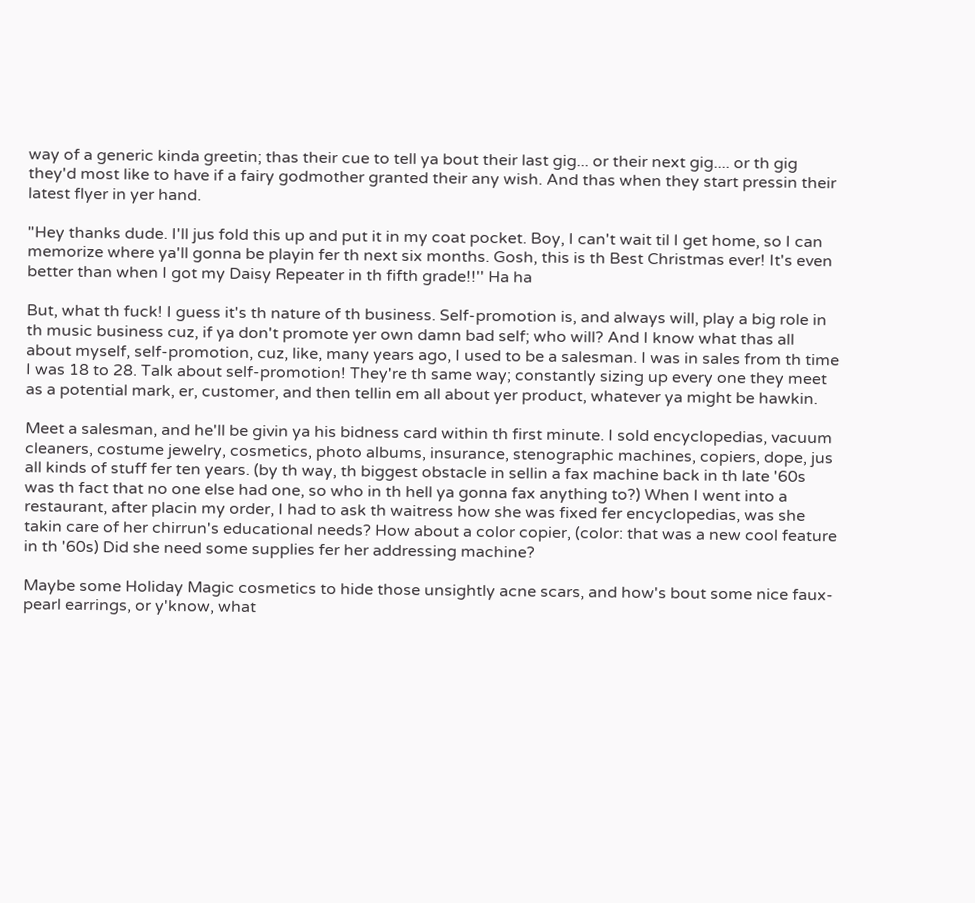way of a generic kinda greetin; thas their cue to tell ya bout their last gig... or their next gig.... or th gig they'd most like to have if a fairy godmother granted their any wish. And thas when they start pressin their latest flyer in yer hand.

"Hey thanks dude. I'll jus fold this up and put it in my coat pocket. Boy, I can't wait til I get home, so I can memorize where ya'll gonna be playin fer th next six months. Gosh, this is th Best Christmas ever! It's even better than when I got my Daisy Repeater in th fifth grade!!'' Ha ha

But, what th fuck! I guess it's th nature of th business. Self-promotion is, and always will, play a big role in th music business cuz, if ya don't promote yer own damn bad self; who will? And I know what thas all about myself, self-promotion, cuz, like, many years ago, I used to be a salesman. I was in sales from th time I was 18 to 28. Talk about self-promotion! They're th same way; constantly sizing up every one they meet as a potential mark, er, customer, and then tellin em all about yer product, whatever ya might be hawkin.

Meet a salesman, and he'll be givin ya his bidness card within th first minute. I sold encyclopedias, vacuum cleaners, costume jewelry, cosmetics, photo albums, insurance, stenographic machines, copiers, dope, jus all kinds of stuff fer ten years. (by th way, th biggest obstacle in sellin a fax machine back in th late '60s was th fact that no one else had one, so who in th hell ya gonna fax anything to?) When I went into a restaurant, after placin my order, I had to ask th waitress how she was fixed fer encyclopedias, was she takin care of her chirrun's educational needs? How about a color copier, (color: that was a new cool feature in th '60s) Did she need some supplies fer her addressing machine?

Maybe some Holiday Magic cosmetics to hide those unsightly acne scars, and how's bout some nice faux-pearl earrings, or y'know, what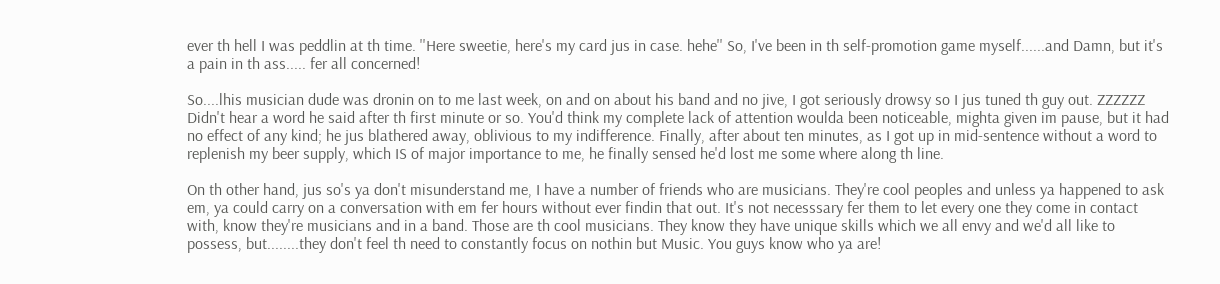ever th hell I was peddlin at th time. ''Here sweetie, here's my card jus in case. hehe'' So, I've been in th self-promotion game myself......and Damn, but it's a pain in th ass..... fer all concerned!

So....lhis musician dude was dronin on to me last week, on and on about his band and no jive, I got seriously drowsy so I jus tuned th guy out. ZZZZZZ Didn't hear a word he said after th first minute or so. You'd think my complete lack of attention woulda been noticeable, mighta given im pause, but it had no effect of any kind; he jus blathered away, oblivious to my indifference. Finally, after about ten minutes, as I got up in mid-sentence without a word to replenish my beer supply, which IS of major importance to me, he finally sensed he'd lost me some where along th line.

On th other hand, jus so's ya don't misunderstand me, I have a number of friends who are musicians. They're cool peoples and unless ya happened to ask em, ya could carry on a conversation with em fer hours without ever findin that out. It's not necesssary fer them to let every one they come in contact with, know they're musicians and in a band. Those are th cool musicians. They know they have unique skills which we all envy and we'd all like to possess, but........they don't feel th need to constantly focus on nothin but Music. You guys know who ya are!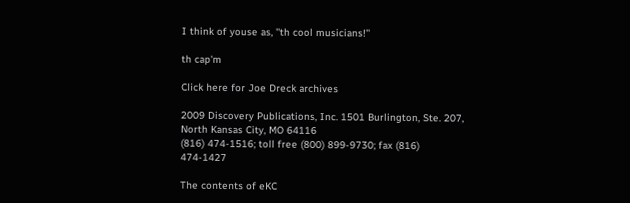I think of youse as, ''th cool musicians!''

th cap'm

Click here for Joe Dreck archives

2009 Discovery Publications, Inc. 1501 Burlington, Ste. 207, North Kansas City, MO 64116
(816) 474-1516; toll free (800) 899-9730; fax (816) 474-1427

The contents of eKC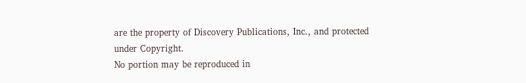are the property of Discovery Publications, Inc., and protected under Copyright.
No portion may be reproduced in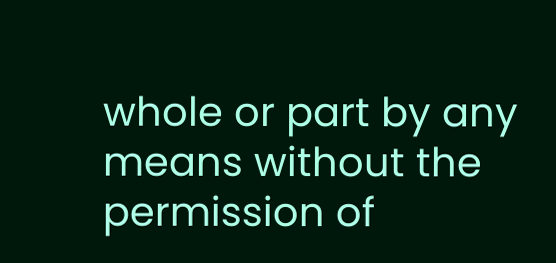whole or part by any means without the permission of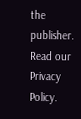the publisher. Read our Privacy Policy.